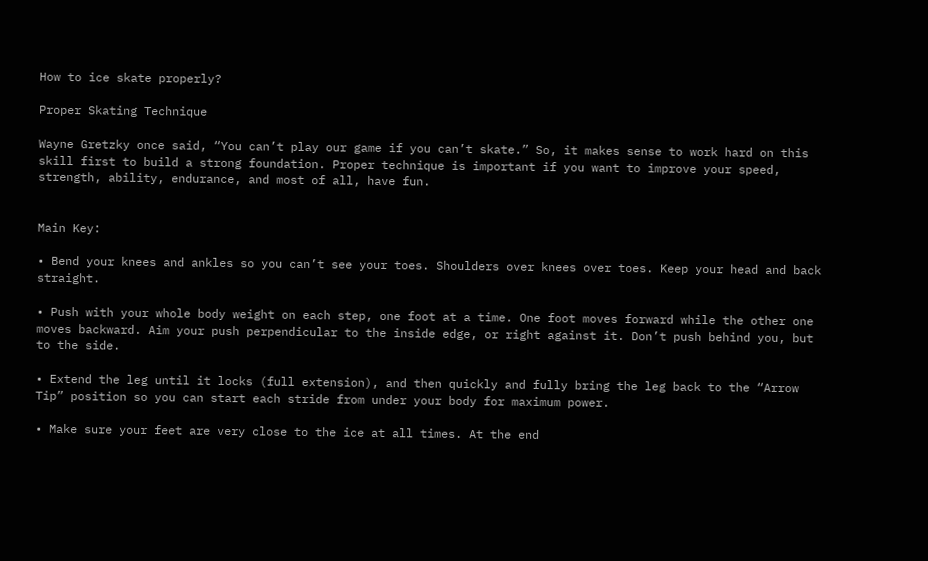How to ice skate properly?

Proper Skating Technique

Wayne Gretzky once said, “You can’t play our game if you can’t skate.” So, it makes sense to work hard on this skill first to build a strong foundation. Proper technique is important if you want to improve your speed, strength, ability, endurance, and most of all, have fun.


Main Key:

• Bend your knees and ankles so you can’t see your toes. Shoulders over knees over toes. Keep your head and back straight.

• Push with your whole body weight on each step, one foot at a time. One foot moves forward while the other one moves backward. Aim your push perpendicular to the inside edge, or right against it. Don’t push behind you, but to the side.

• Extend the leg until it locks (full extension), and then quickly and fully bring the leg back to the “Arrow Tip” position so you can start each stride from under your body for maximum power.

• Make sure your feet are very close to the ice at all times. At the end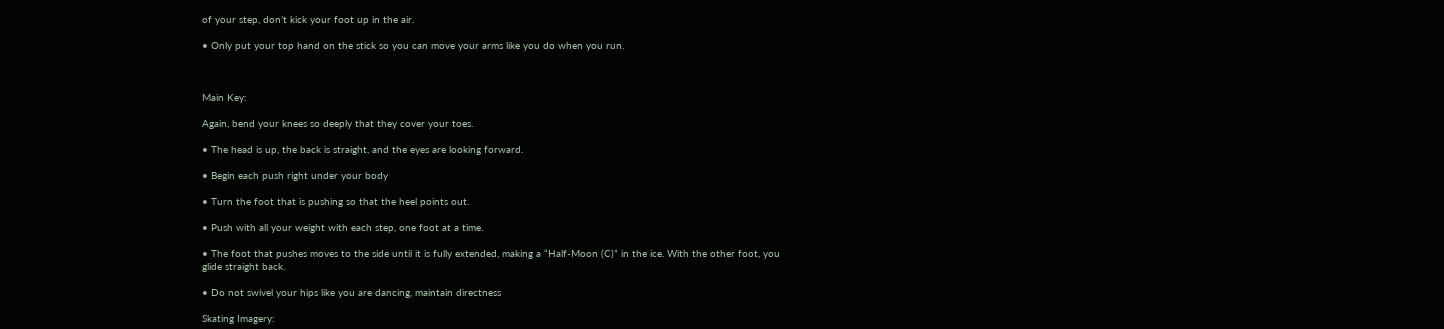of your step, don’t kick your foot up in the air.

• Only put your top hand on the stick so you can move your arms like you do when you run.



Main Key:

Again, bend your knees so deeply that they cover your toes.

• The head is up, the back is straight, and the eyes are looking forward.

• Begin each push right under your body

• Turn the foot that is pushing so that the heel points out.

• Push with all your weight with each step, one foot at a time.

• The foot that pushes moves to the side until it is fully extended, making a “Half-Moon (C)” in the ice. With the other foot, you glide straight back.

• Do not swivel your hips like you are dancing, maintain directness

Skating Imagery: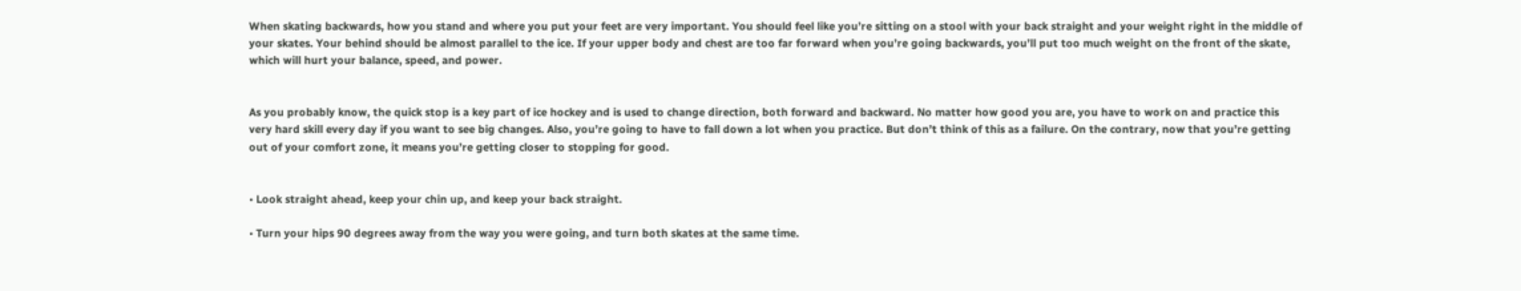When skating backwards, how you stand and where you put your feet are very important. You should feel like you’re sitting on a stool with your back straight and your weight right in the middle of your skates. Your behind should be almost parallel to the ice. If your upper body and chest are too far forward when you’re going backwards, you’ll put too much weight on the front of the skate, which will hurt your balance, speed, and power.


As you probably know, the quick stop is a key part of ice hockey and is used to change direction, both forward and backward. No matter how good you are, you have to work on and practice this very hard skill every day if you want to see big changes. Also, you’re going to have to fall down a lot when you practice. But don’t think of this as a failure. On the contrary, now that you’re getting out of your comfort zone, it means you’re getting closer to stopping for good.


• Look straight ahead, keep your chin up, and keep your back straight.

• Turn your hips 90 degrees away from the way you were going, and turn both skates at the same time.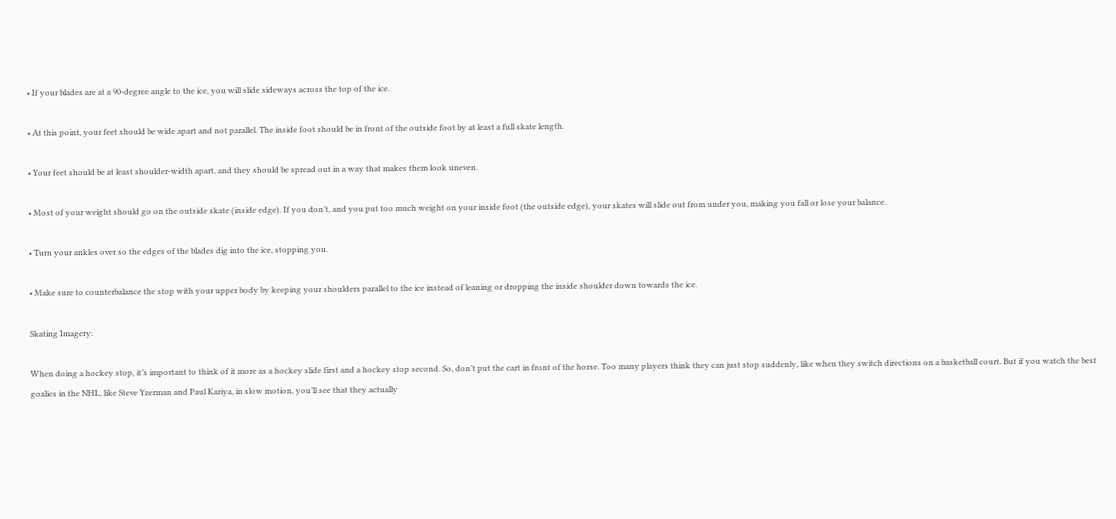• If your blades are at a 90-degree angle to the ice, you will slide sideways across the top of the ice.

• At this point, your feet should be wide apart and not parallel. The inside foot should be in front of the outside foot by at least a full skate length.

• Your feet should be at least shoulder-width apart, and they should be spread out in a way that makes them look uneven.

• Most of your weight should go on the outside skate (inside edge). If you don’t, and you put too much weight on your inside foot (the outside edge), your skates will slide out from under you, making you fall or lose your balance.

• Turn your ankles over so the edges of the blades dig into the ice, stopping you.

• Make sure to counterbalance the stop with your upper body by keeping your shoulders parallel to the ice instead of leaning or dropping the inside shoulder down towards the ice.

Skating Imagery:

When doing a hockey stop, it’s important to think of it more as a hockey slide first and a hockey stop second. So, don’t put the cart in front of the horse. Too many players think they can just stop suddenly, like when they switch directions on a basketball court. But if you watch the best goalies in the NHL, like Steve Yzerman and Paul Kariya, in slow motion, you’ll see that they actually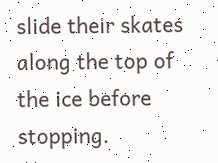slide their skates along the top of the ice before stopping.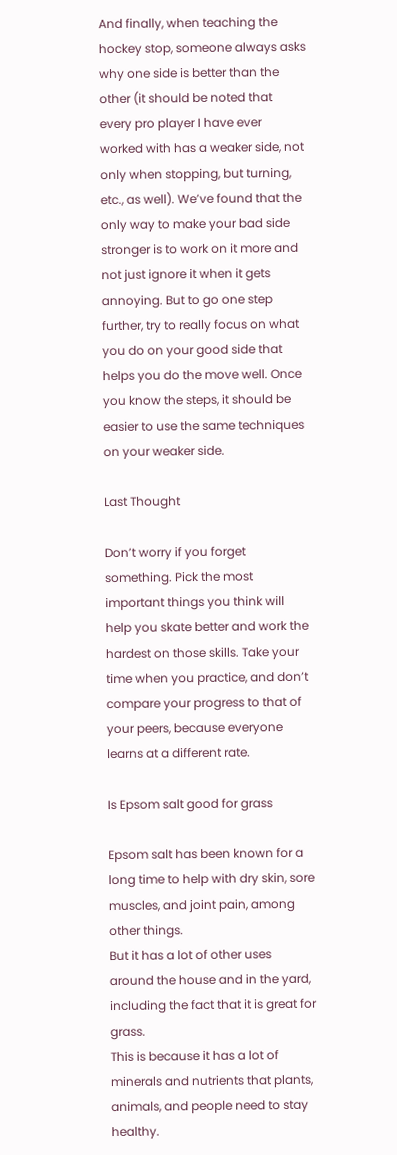And finally, when teaching the hockey stop, someone always asks why one side is better than the other (it should be noted that every pro player I have ever worked with has a weaker side, not only when stopping, but turning, etc., as well). We’ve found that the only way to make your bad side stronger is to work on it more and not just ignore it when it gets annoying. But to go one step further, try to really focus on what you do on your good side that helps you do the move well. Once you know the steps, it should be easier to use the same techniques on your weaker side.

Last Thought

Don’t worry if you forget something. Pick the most important things you think will help you skate better and work the hardest on those skills. Take your time when you practice, and don’t compare your progress to that of your peers, because everyone learns at a different rate.

Is Epsom salt good for grass

Epsom salt has been known for a long time to help with dry skin, sore muscles, and joint pain, among other things.
But it has a lot of other uses around the house and in the yard, including the fact that it is great for grass.
This is because it has a lot of minerals and nutrients that plants, animals, and people need to stay healthy.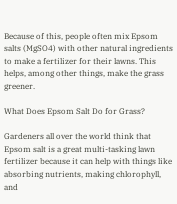Because of this, people often mix Epsom salts (MgSO4) with other natural ingredients to make a fertilizer for their lawns. This helps, among other things, make the grass greener.

What Does Epsom Salt Do for Grass?

Gardeners all over the world think that Epsom salt is a great multi-tasking lawn fertilizer because it can help with things like absorbing nutrients, making chlorophyll, and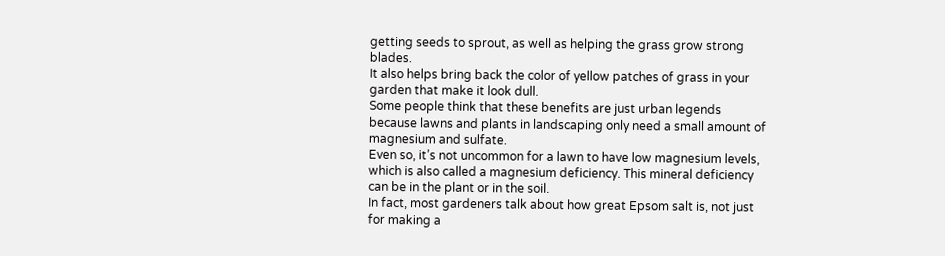getting seeds to sprout, as well as helping the grass grow strong blades.
It also helps bring back the color of yellow patches of grass in your garden that make it look dull.
Some people think that these benefits are just urban legends because lawns and plants in landscaping only need a small amount of magnesium and sulfate.
Even so, it’s not uncommon for a lawn to have low magnesium levels, which is also called a magnesium deficiency. This mineral deficiency can be in the plant or in the soil.
In fact, most gardeners talk about how great Epsom salt is, not just for making a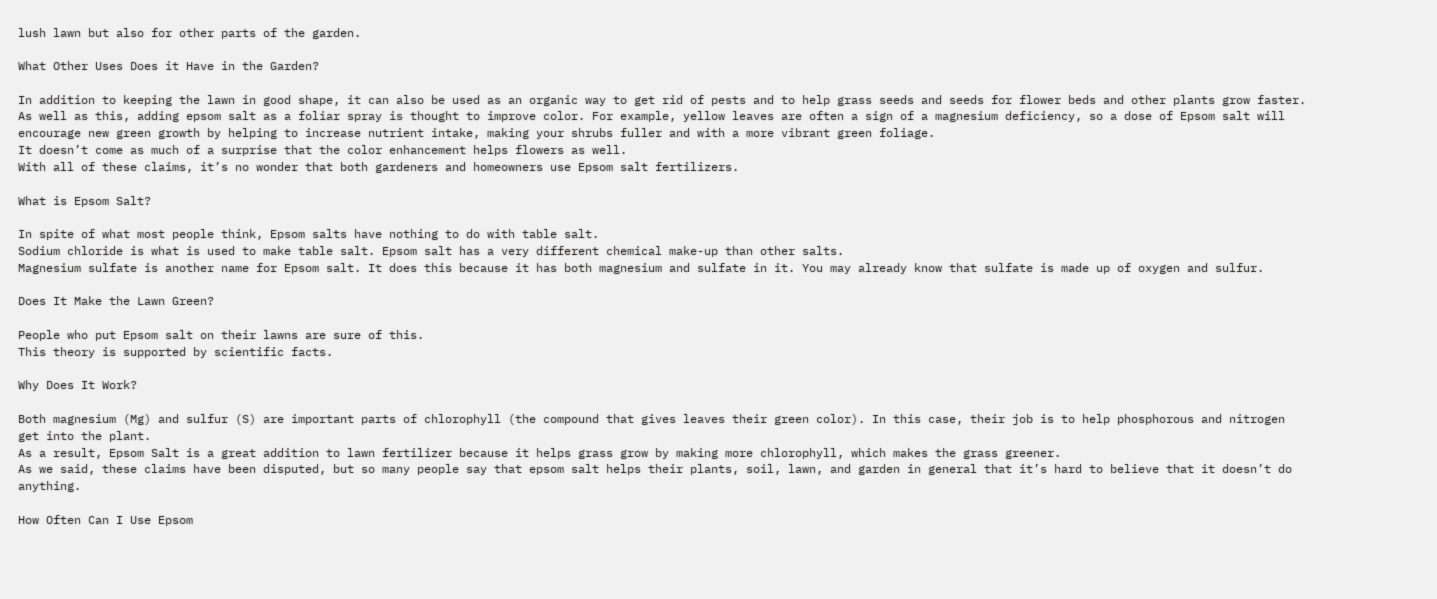lush lawn but also for other parts of the garden.

What Other Uses Does it Have in the Garden?

In addition to keeping the lawn in good shape, it can also be used as an organic way to get rid of pests and to help grass seeds and seeds for flower beds and other plants grow faster.
As well as this, adding epsom salt as a foliar spray is thought to improve color. For example, yellow leaves are often a sign of a magnesium deficiency, so a dose of Epsom salt will encourage new green growth by helping to increase nutrient intake, making your shrubs fuller and with a more vibrant green foliage.
It doesn’t come as much of a surprise that the color enhancement helps flowers as well.
With all of these claims, it’s no wonder that both gardeners and homeowners use Epsom salt fertilizers.

What is Epsom Salt?

In spite of what most people think, Epsom salts have nothing to do with table salt.
Sodium chloride is what is used to make table salt. Epsom salt has a very different chemical make-up than other salts.
Magnesium sulfate is another name for Epsom salt. It does this because it has both magnesium and sulfate in it. You may already know that sulfate is made up of oxygen and sulfur.

Does It Make the Lawn Green?

People who put Epsom salt on their lawns are sure of this.
This theory is supported by scientific facts.

Why Does It Work?

Both magnesium (Mg) and sulfur (S) are important parts of chlorophyll (the compound that gives leaves their green color). In this case, their job is to help phosphorous and nitrogen get into the plant.
As a result, Epsom Salt is a great addition to lawn fertilizer because it helps grass grow by making more chlorophyll, which makes the grass greener.
As we said, these claims have been disputed, but so many people say that epsom salt helps their plants, soil, lawn, and garden in general that it’s hard to believe that it doesn’t do anything.

How Often Can I Use Epsom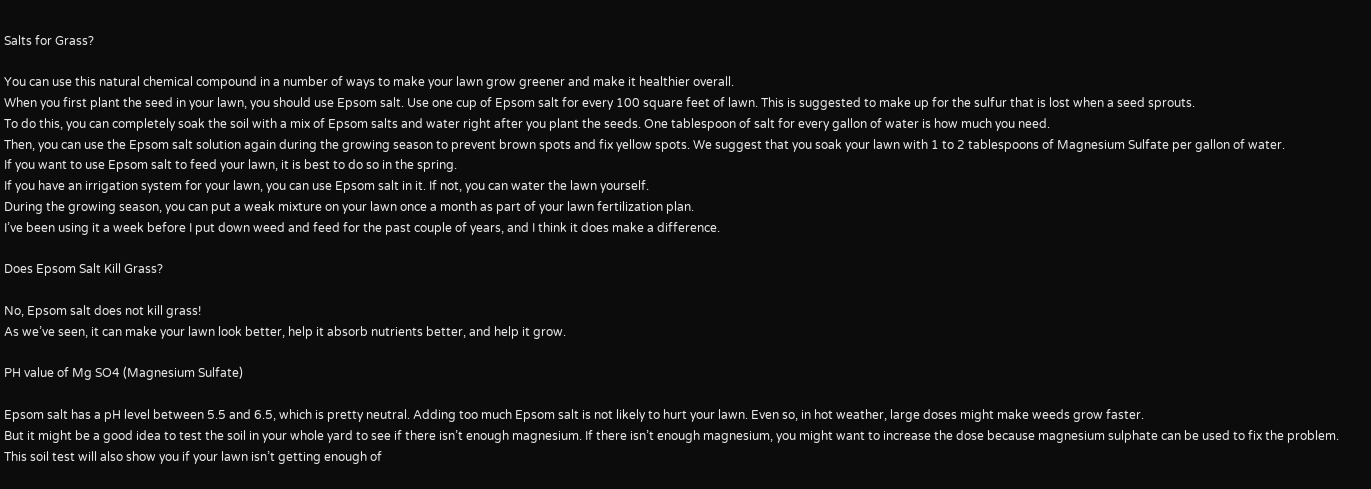Salts for Grass?

You can use this natural chemical compound in a number of ways to make your lawn grow greener and make it healthier overall.
When you first plant the seed in your lawn, you should use Epsom salt. Use one cup of Epsom salt for every 100 square feet of lawn. This is suggested to make up for the sulfur that is lost when a seed sprouts.
To do this, you can completely soak the soil with a mix of Epsom salts and water right after you plant the seeds. One tablespoon of salt for every gallon of water is how much you need.
Then, you can use the Epsom salt solution again during the growing season to prevent brown spots and fix yellow spots. We suggest that you soak your lawn with 1 to 2 tablespoons of Magnesium Sulfate per gallon of water.
If you want to use Epsom salt to feed your lawn, it is best to do so in the spring.
If you have an irrigation system for your lawn, you can use Epsom salt in it. If not, you can water the lawn yourself.
During the growing season, you can put a weak mixture on your lawn once a month as part of your lawn fertilization plan.
I’ve been using it a week before I put down weed and feed for the past couple of years, and I think it does make a difference.

Does Epsom Salt Kill Grass?

No, Epsom salt does not kill grass!
As we’ve seen, it can make your lawn look better, help it absorb nutrients better, and help it grow.

PH value of Mg SO4 (Magnesium Sulfate)

Epsom salt has a pH level between 5.5 and 6.5, which is pretty neutral. Adding too much Epsom salt is not likely to hurt your lawn. Even so, in hot weather, large doses might make weeds grow faster.
But it might be a good idea to test the soil in your whole yard to see if there isn’t enough magnesium. If there isn’t enough magnesium, you might want to increase the dose because magnesium sulphate can be used to fix the problem.
This soil test will also show you if your lawn isn’t getting enough of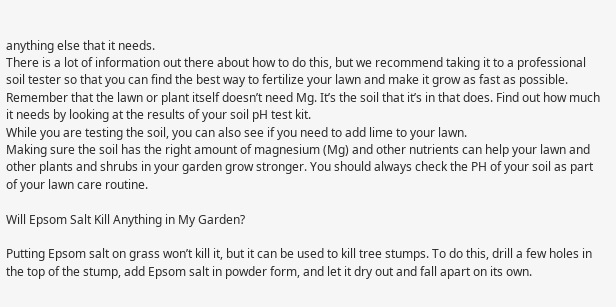anything else that it needs.
There is a lot of information out there about how to do this, but we recommend taking it to a professional soil tester so that you can find the best way to fertilize your lawn and make it grow as fast as possible.
Remember that the lawn or plant itself doesn’t need Mg. It’s the soil that it’s in that does. Find out how much it needs by looking at the results of your soil pH test kit.
While you are testing the soil, you can also see if you need to add lime to your lawn.
Making sure the soil has the right amount of magnesium (Mg) and other nutrients can help your lawn and other plants and shrubs in your garden grow stronger. You should always check the PH of your soil as part of your lawn care routine.

Will Epsom Salt Kill Anything in My Garden?

Putting Epsom salt on grass won’t kill it, but it can be used to kill tree stumps. To do this, drill a few holes in the top of the stump, add Epsom salt in powder form, and let it dry out and fall apart on its own.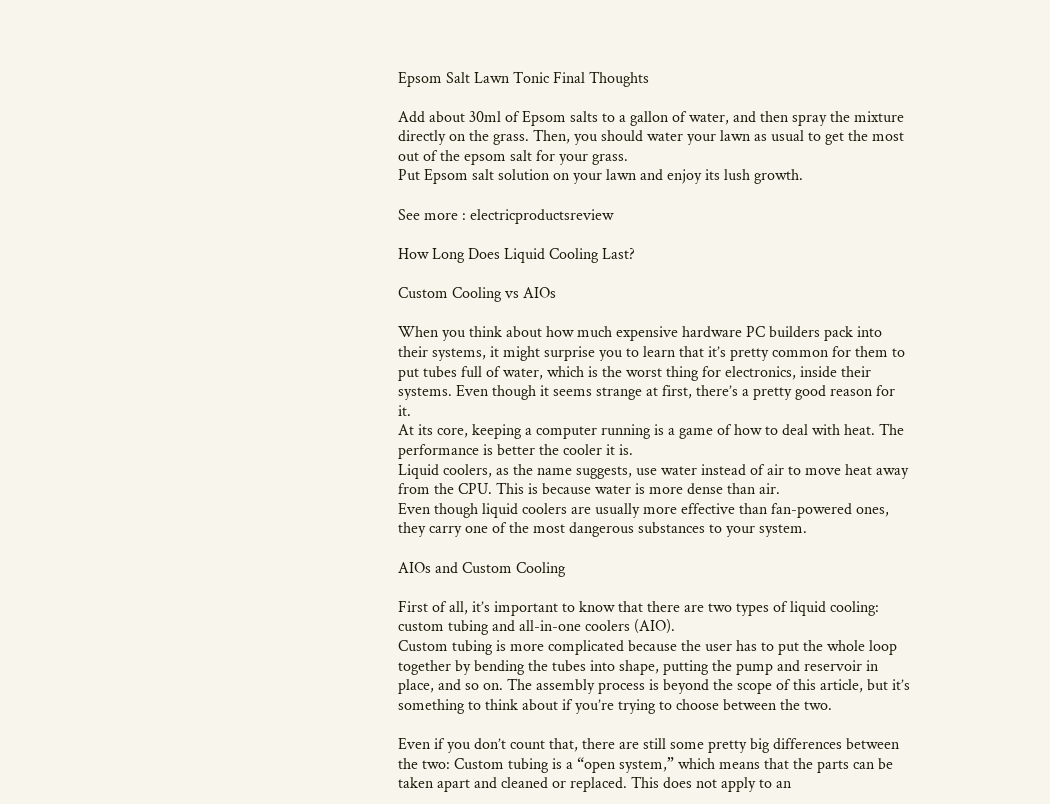Epsom Salt Lawn Tonic Final Thoughts

Add about 30ml of Epsom salts to a gallon of water, and then spray the mixture directly on the grass. Then, you should water your lawn as usual to get the most out of the epsom salt for your grass.
Put Epsom salt solution on your lawn and enjoy its lush growth.

See more : electricproductsreview

How Long Does Liquid Cooling Last?

Custom Cooling vs AIOs

When you think about how much expensive hardware PC builders pack into their systems, it might surprise you to learn that it’s pretty common for them to put tubes full of water, which is the worst thing for electronics, inside their systems. Even though it seems strange at first, there’s a pretty good reason for it.
At its core, keeping a computer running is a game of how to deal with heat. The performance is better the cooler it is.
Liquid coolers, as the name suggests, use water instead of air to move heat away from the CPU. This is because water is more dense than air.
Even though liquid coolers are usually more effective than fan-powered ones, they carry one of the most dangerous substances to your system.

AIOs and Custom Cooling

First of all, it’s important to know that there are two types of liquid cooling: custom tubing and all-in-one coolers (AIO).
Custom tubing is more complicated because the user has to put the whole loop together by bending the tubes into shape, putting the pump and reservoir in place, and so on. The assembly process is beyond the scope of this article, but it’s something to think about if you’re trying to choose between the two.

Even if you don’t count that, there are still some pretty big differences between the two: Custom tubing is a “open system,” which means that the parts can be taken apart and cleaned or replaced. This does not apply to an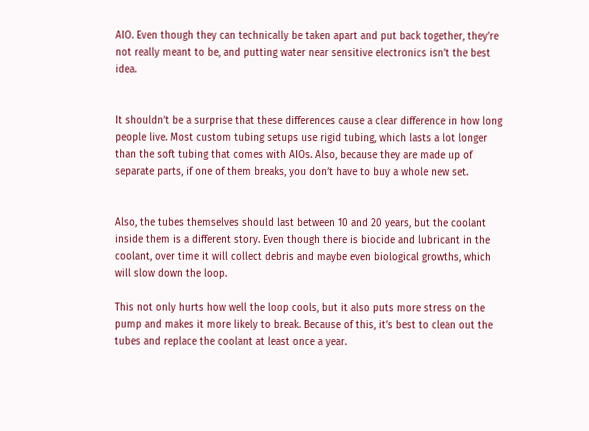AIO. Even though they can technically be taken apart and put back together, they’re not really meant to be, and putting water near sensitive electronics isn’t the best idea.


It shouldn’t be a surprise that these differences cause a clear difference in how long people live. Most custom tubing setups use rigid tubing, which lasts a lot longer than the soft tubing that comes with AIOs. Also, because they are made up of separate parts, if one of them breaks, you don’t have to buy a whole new set.


Also, the tubes themselves should last between 10 and 20 years, but the coolant inside them is a different story. Even though there is biocide and lubricant in the coolant, over time it will collect debris and maybe even biological growths, which will slow down the loop.

This not only hurts how well the loop cools, but it also puts more stress on the pump and makes it more likely to break. Because of this, it’s best to clean out the tubes and replace the coolant at least once a year.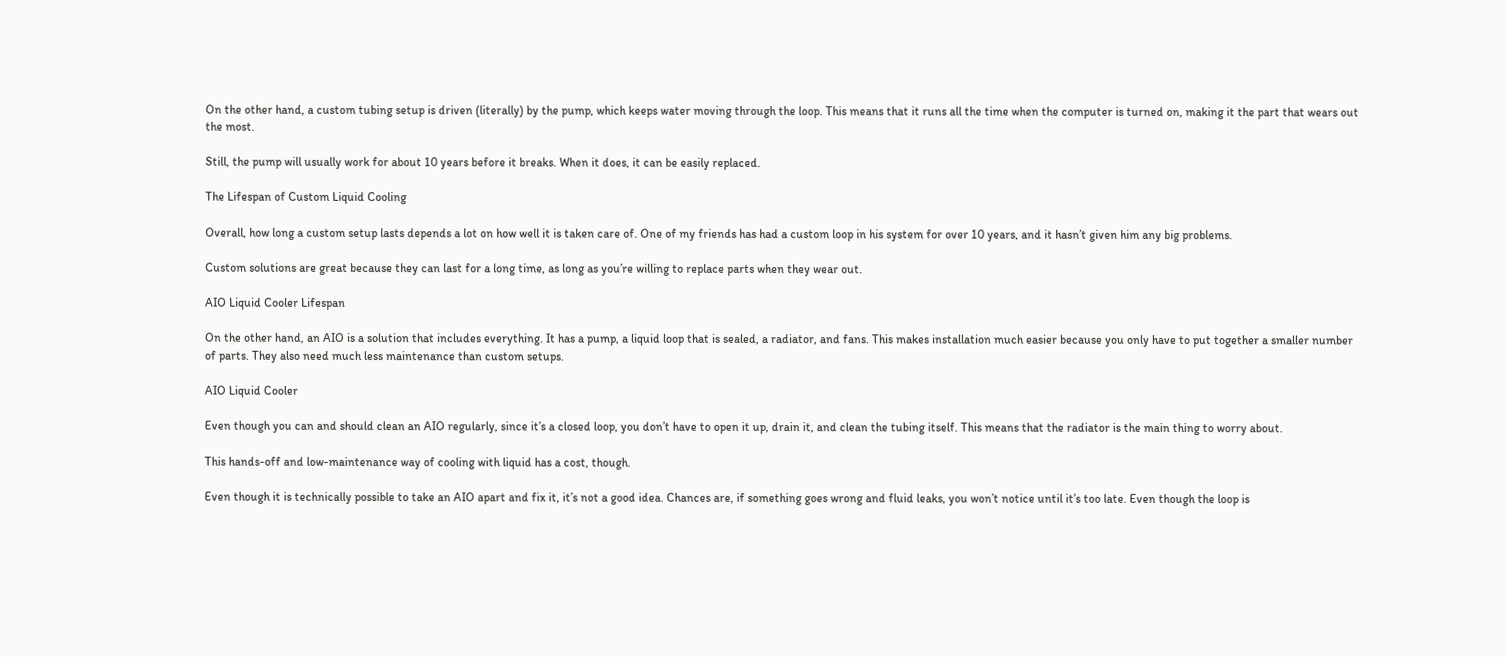On the other hand, a custom tubing setup is driven (literally) by the pump, which keeps water moving through the loop. This means that it runs all the time when the computer is turned on, making it the part that wears out the most.

Still, the pump will usually work for about 10 years before it breaks. When it does, it can be easily replaced.

The Lifespan of Custom Liquid Cooling

Overall, how long a custom setup lasts depends a lot on how well it is taken care of. One of my friends has had a custom loop in his system for over 10 years, and it hasn’t given him any big problems.

Custom solutions are great because they can last for a long time, as long as you’re willing to replace parts when they wear out.

AIO Liquid Cooler Lifespan

On the other hand, an AIO is a solution that includes everything. It has a pump, a liquid loop that is sealed, a radiator, and fans. This makes installation much easier because you only have to put together a smaller number of parts. They also need much less maintenance than custom setups.

AIO Liquid Cooler

Even though you can and should clean an AIO regularly, since it’s a closed loop, you don’t have to open it up, drain it, and clean the tubing itself. This means that the radiator is the main thing to worry about.

This hands-off and low-maintenance way of cooling with liquid has a cost, though.

Even though it is technically possible to take an AIO apart and fix it, it’s not a good idea. Chances are, if something goes wrong and fluid leaks, you won’t notice until it’s too late. Even though the loop is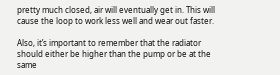pretty much closed, air will eventually get in. This will cause the loop to work less well and wear out faster.

Also, it’s important to remember that the radiator should either be higher than the pump or be at the same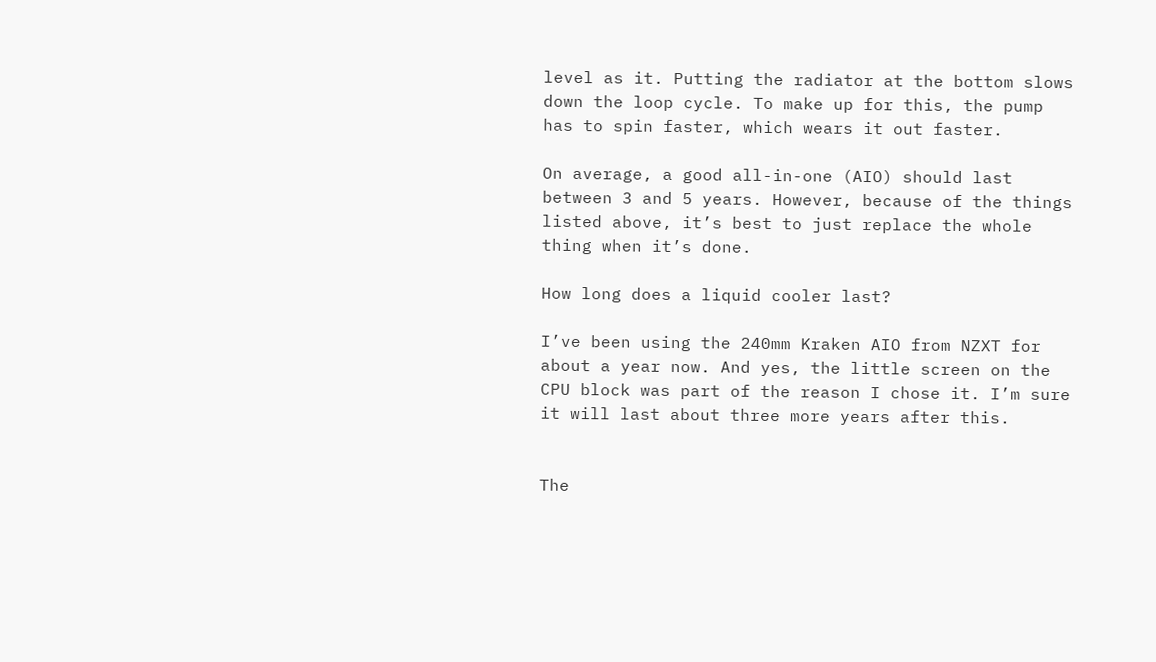level as it. Putting the radiator at the bottom slows down the loop cycle. To make up for this, the pump has to spin faster, which wears it out faster.

On average, a good all-in-one (AIO) should last between 3 and 5 years. However, because of the things listed above, it’s best to just replace the whole thing when it’s done.

How long does a liquid cooler last?

I’ve been using the 240mm Kraken AIO from NZXT for about a year now. And yes, the little screen on the CPU block was part of the reason I chose it. I’m sure it will last about three more years after this.


The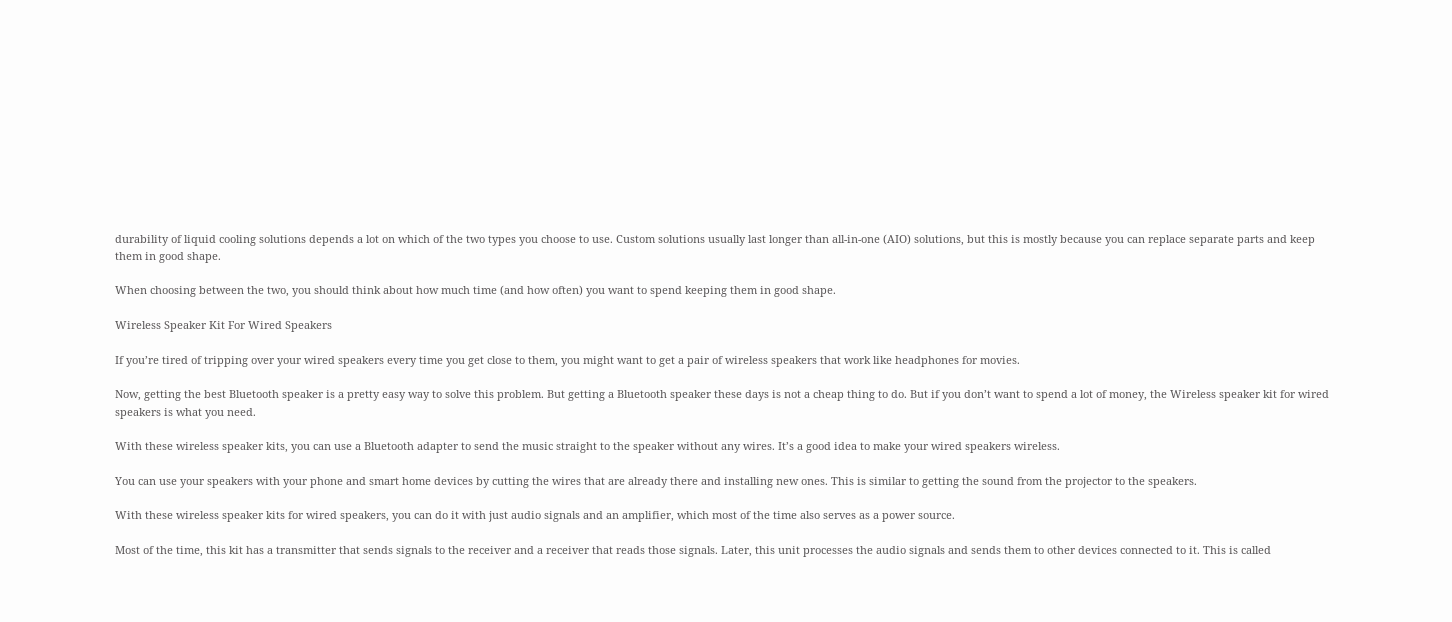durability of liquid cooling solutions depends a lot on which of the two types you choose to use. Custom solutions usually last longer than all-in-one (AIO) solutions, but this is mostly because you can replace separate parts and keep them in good shape.

When choosing between the two, you should think about how much time (and how often) you want to spend keeping them in good shape.

Wireless Speaker Kit For Wired Speakers

If you’re tired of tripping over your wired speakers every time you get close to them, you might want to get a pair of wireless speakers that work like headphones for movies.

Now, getting the best Bluetooth speaker is a pretty easy way to solve this problem. But getting a Bluetooth speaker these days is not a cheap thing to do. But if you don’t want to spend a lot of money, the Wireless speaker kit for wired speakers is what you need.

With these wireless speaker kits, you can use a Bluetooth adapter to send the music straight to the speaker without any wires. It’s a good idea to make your wired speakers wireless.

You can use your speakers with your phone and smart home devices by cutting the wires that are already there and installing new ones. This is similar to getting the sound from the projector to the speakers.

With these wireless speaker kits for wired speakers, you can do it with just audio signals and an amplifier, which most of the time also serves as a power source.

Most of the time, this kit has a transmitter that sends signals to the receiver and a receiver that reads those signals. Later, this unit processes the audio signals and sends them to other devices connected to it. This is called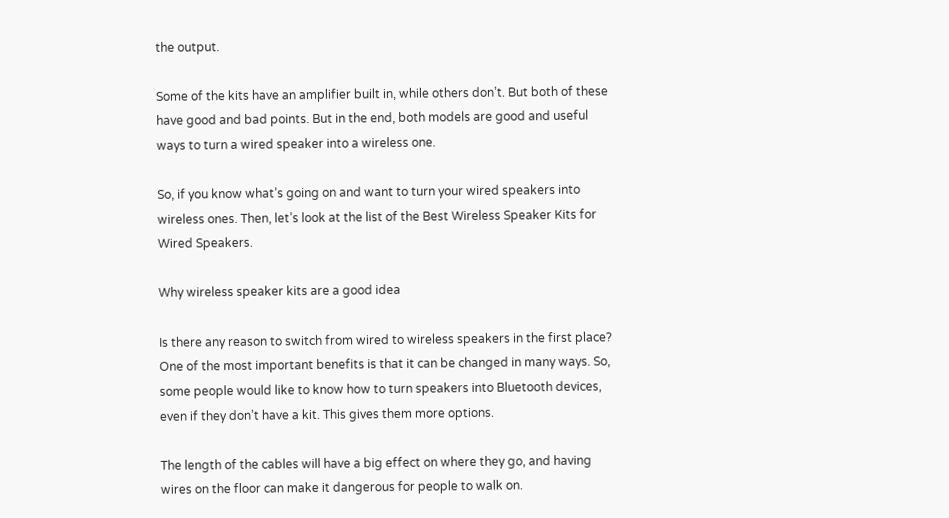the output.

Some of the kits have an amplifier built in, while others don’t. But both of these have good and bad points. But in the end, both models are good and useful ways to turn a wired speaker into a wireless one.

So, if you know what’s going on and want to turn your wired speakers into wireless ones. Then, let’s look at the list of the Best Wireless Speaker Kits for Wired Speakers.

Why wireless speaker kits are a good idea

Is there any reason to switch from wired to wireless speakers in the first place? One of the most important benefits is that it can be changed in many ways. So, some people would like to know how to turn speakers into Bluetooth devices, even if they don’t have a kit. This gives them more options.

The length of the cables will have a big effect on where they go, and having wires on the floor can make it dangerous for people to walk on.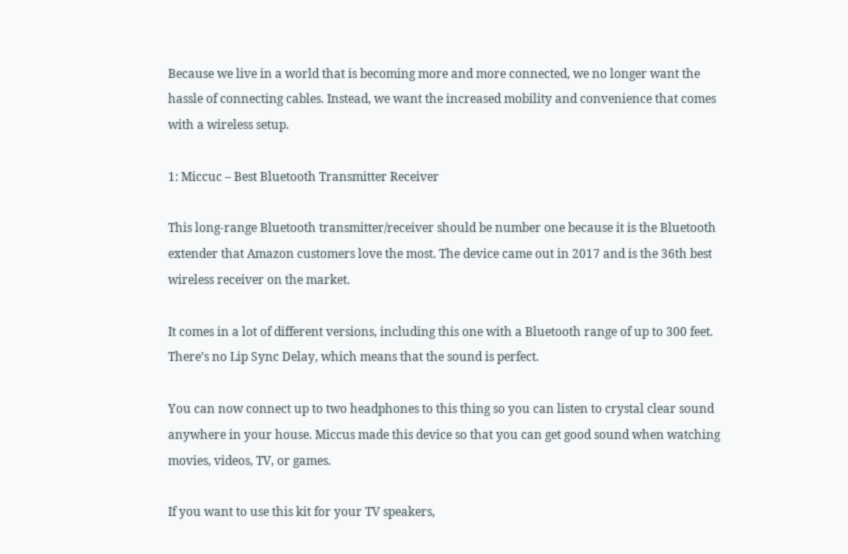Because we live in a world that is becoming more and more connected, we no longer want the hassle of connecting cables. Instead, we want the increased mobility and convenience that comes with a wireless setup.

1: Miccuc – Best Bluetooth Transmitter Receiver

This long-range Bluetooth transmitter/receiver should be number one because it is the Bluetooth extender that Amazon customers love the most. The device came out in 2017 and is the 36th best wireless receiver on the market.

It comes in a lot of different versions, including this one with a Bluetooth range of up to 300 feet. There’s no Lip Sync Delay, which means that the sound is perfect.

You can now connect up to two headphones to this thing so you can listen to crystal clear sound anywhere in your house. Miccus made this device so that you can get good sound when watching movies, videos, TV, or games.

If you want to use this kit for your TV speakers,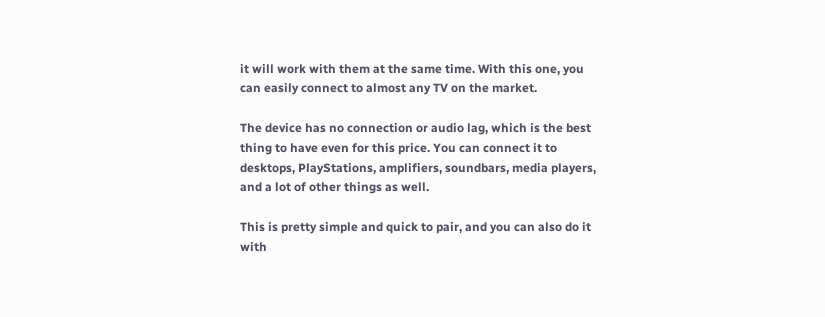it will work with them at the same time. With this one, you can easily connect to almost any TV on the market.

The device has no connection or audio lag, which is the best thing to have even for this price. You can connect it to desktops, PlayStations, amplifiers, soundbars, media players, and a lot of other things as well.

This is pretty simple and quick to pair, and you can also do it with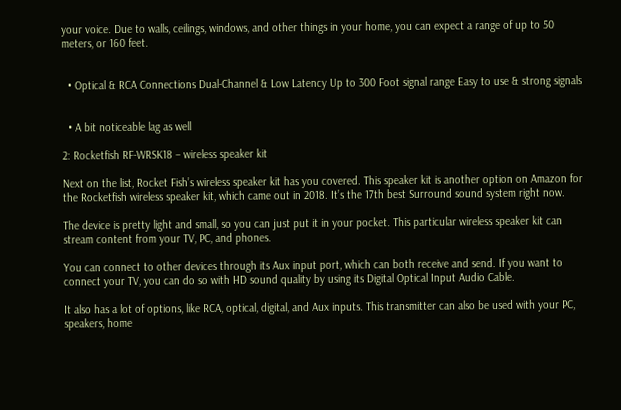your voice. Due to walls, ceilings, windows, and other things in your home, you can expect a range of up to 50 meters, or 160 feet.


  • Optical & RCA Connections Dual-Channel & Low Latency Up to 300 Foot signal range Easy to use & strong signals


  • A bit noticeable lag as well

2: Rocketfish RF-WRSK18 – wireless speaker kit

Next on the list, Rocket Fish’s wireless speaker kit has you covered. This speaker kit is another option on Amazon for the Rocketfish wireless speaker kit, which came out in 2018. It’s the 17th best Surround sound system right now.

The device is pretty light and small, so you can just put it in your pocket. This particular wireless speaker kit can stream content from your TV, PC, and phones.

You can connect to other devices through its Aux input port, which can both receive and send. If you want to connect your TV, you can do so with HD sound quality by using its Digital Optical Input Audio Cable.

It also has a lot of options, like RCA, optical, digital, and Aux inputs. This transmitter can also be used with your PC, speakers, home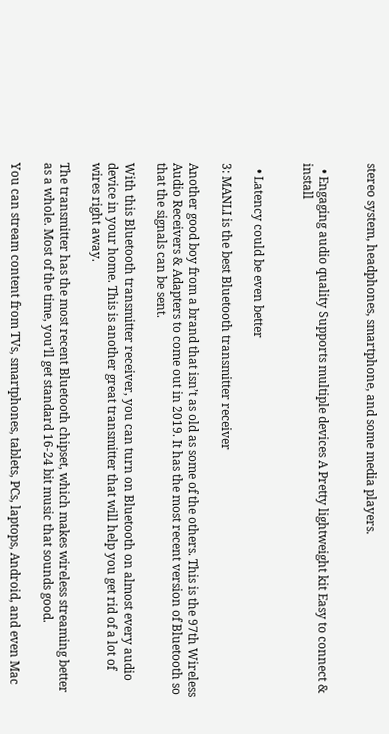stereo system, headphones, smartphone, and some media players.


  • Engaging audio quality Supports multiple devices A Pretty lightweight kit Easy to connect & install


  • Latency could be even better

3: MANLI is the best Bluetooth transmitter receiver

Another good boy from a brand that isn’t as old as some of the others. This is the 97th Wireless Audio Receivers & Adapters to come out in 2019. It has the most recent version of Bluetooth so that the signals can be sent.

With this Bluetooth transmitter receiver, you can turn on Bluetooth on almost every audio device in your home. This is another great transmitter that will help you get rid of a lot of wires right away.

The transmitter has the most recent Bluetooth chipset, which makes wireless streaming better as a whole. Most of the time, you’ll get standard 16-24 bit music that sounds good.

You can stream content from TVs, smartphones, tablets, PCs, laptops, Android, and even Mac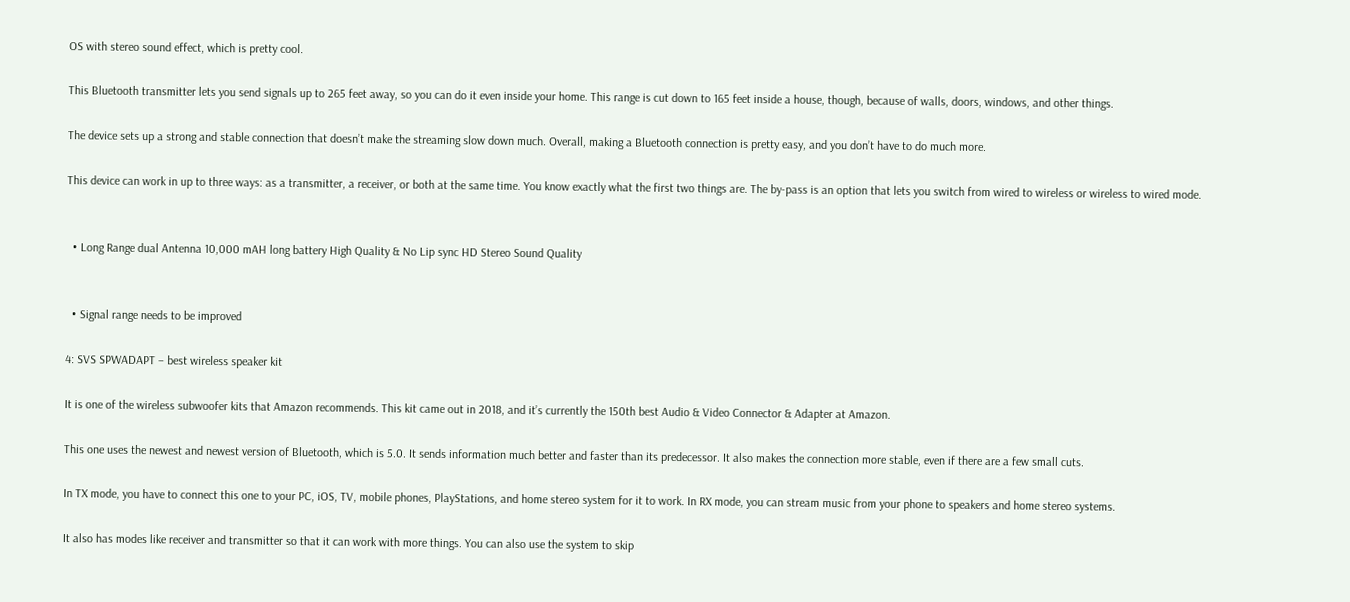OS with stereo sound effect, which is pretty cool.

This Bluetooth transmitter lets you send signals up to 265 feet away, so you can do it even inside your home. This range is cut down to 165 feet inside a house, though, because of walls, doors, windows, and other things.

The device sets up a strong and stable connection that doesn’t make the streaming slow down much. Overall, making a Bluetooth connection is pretty easy, and you don’t have to do much more.

This device can work in up to three ways: as a transmitter, a receiver, or both at the same time. You know exactly what the first two things are. The by-pass is an option that lets you switch from wired to wireless or wireless to wired mode.


  • Long Range dual Antenna 10,000 mAH long battery High Quality & No Lip sync HD Stereo Sound Quality


  • Signal range needs to be improved

4: SVS SPWADAPT – best wireless speaker kit

It is one of the wireless subwoofer kits that Amazon recommends. This kit came out in 2018, and it’s currently the 150th best Audio & Video Connector & Adapter at Amazon.

This one uses the newest and newest version of Bluetooth, which is 5.0. It sends information much better and faster than its predecessor. It also makes the connection more stable, even if there are a few small cuts.

In TX mode, you have to connect this one to your PC, iOS, TV, mobile phones, PlayStations, and home stereo system for it to work. In RX mode, you can stream music from your phone to speakers and home stereo systems.

It also has modes like receiver and transmitter so that it can work with more things. You can also use the system to skip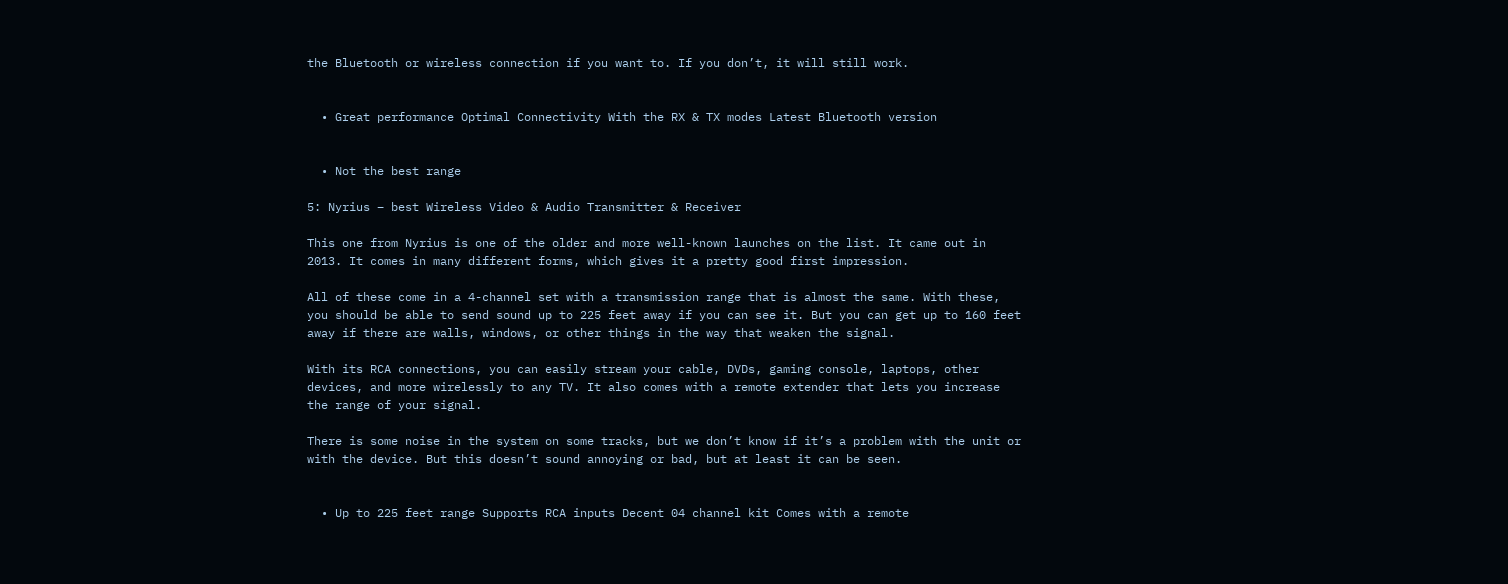the Bluetooth or wireless connection if you want to. If you don’t, it will still work.


  • Great performance Optimal Connectivity With the RX & TX modes Latest Bluetooth version


  • Not the best range

5: Nyrius – best Wireless Video & Audio Transmitter & Receiver

This one from Nyrius is one of the older and more well-known launches on the list. It came out in 2013. It comes in many different forms, which gives it a pretty good first impression.

All of these come in a 4-channel set with a transmission range that is almost the same. With these, you should be able to send sound up to 225 feet away if you can see it. But you can get up to 160 feet away if there are walls, windows, or other things in the way that weaken the signal.

With its RCA connections, you can easily stream your cable, DVDs, gaming console, laptops, other devices, and more wirelessly to any TV. It also comes with a remote extender that lets you increase the range of your signal.

There is some noise in the system on some tracks, but we don’t know if it’s a problem with the unit or with the device. But this doesn’t sound annoying or bad, but at least it can be seen.


  • Up to 225 feet range Supports RCA inputs Decent 04 channel kit Comes with a remote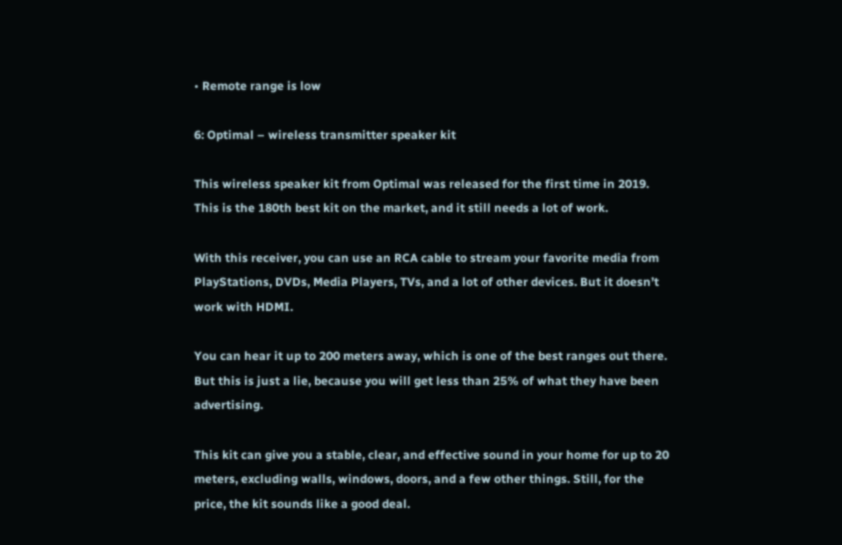• Remote range is low

6: Optimal – wireless transmitter speaker kit

This wireless speaker kit from Optimal was released for the first time in 2019. This is the 180th best kit on the market, and it still needs a lot of work.

With this receiver, you can use an RCA cable to stream your favorite media from PlayStations, DVDs, Media Players, TVs, and a lot of other devices. But it doesn’t work with HDMI.

You can hear it up to 200 meters away, which is one of the best ranges out there. But this is just a lie, because you will get less than 25% of what they have been advertising.

This kit can give you a stable, clear, and effective sound in your home for up to 20 meters, excluding walls, windows, doors, and a few other things. Still, for the price, the kit sounds like a good deal.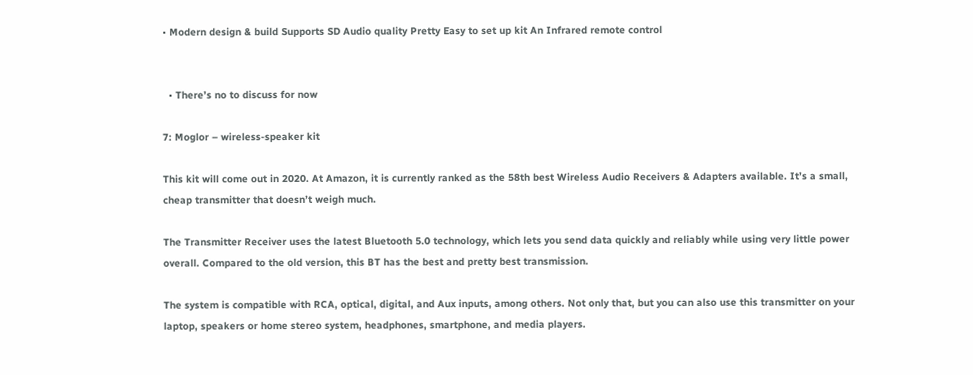• Modern design & build Supports SD Audio quality Pretty Easy to set up kit An Infrared remote control


  • There’s no to discuss for now

7: Moglor – wireless-speaker kit

This kit will come out in 2020. At Amazon, it is currently ranked as the 58th best Wireless Audio Receivers & Adapters available. It’s a small, cheap transmitter that doesn’t weigh much.

The Transmitter Receiver uses the latest Bluetooth 5.0 technology, which lets you send data quickly and reliably while using very little power overall. Compared to the old version, this BT has the best and pretty best transmission.

The system is compatible with RCA, optical, digital, and Aux inputs, among others. Not only that, but you can also use this transmitter on your laptop, speakers or home stereo system, headphones, smartphone, and media players.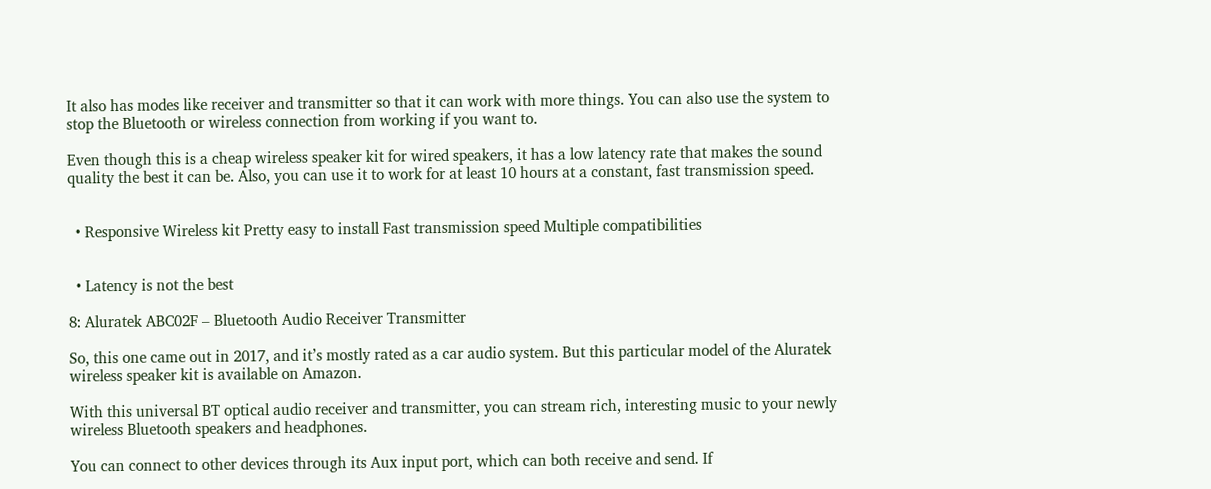It also has modes like receiver and transmitter so that it can work with more things. You can also use the system to stop the Bluetooth or wireless connection from working if you want to.

Even though this is a cheap wireless speaker kit for wired speakers, it has a low latency rate that makes the sound quality the best it can be. Also, you can use it to work for at least 10 hours at a constant, fast transmission speed.


  • Responsive Wireless kit Pretty easy to install Fast transmission speed Multiple compatibilities


  • Latency is not the best

8: Aluratek ABC02F – Bluetooth Audio Receiver Transmitter

So, this one came out in 2017, and it’s mostly rated as a car audio system. But this particular model of the Aluratek wireless speaker kit is available on Amazon.

With this universal BT optical audio receiver and transmitter, you can stream rich, interesting music to your newly wireless Bluetooth speakers and headphones.

You can connect to other devices through its Aux input port, which can both receive and send. If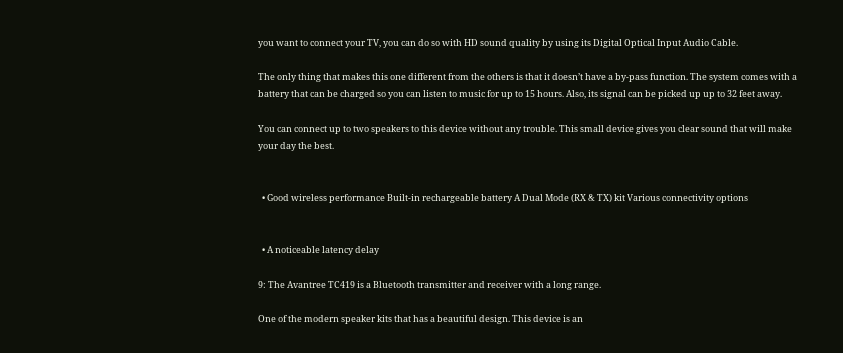you want to connect your TV, you can do so with HD sound quality by using its Digital Optical Input Audio Cable.

The only thing that makes this one different from the others is that it doesn’t have a by-pass function. The system comes with a battery that can be charged so you can listen to music for up to 15 hours. Also, its signal can be picked up up to 32 feet away.

You can connect up to two speakers to this device without any trouble. This small device gives you clear sound that will make your day the best.


  • Good wireless performance Built-in rechargeable battery A Dual Mode (RX & TX) kit Various connectivity options


  • A noticeable latency delay

9: The Avantree TC419 is a Bluetooth transmitter and receiver with a long range.

One of the modern speaker kits that has a beautiful design. This device is an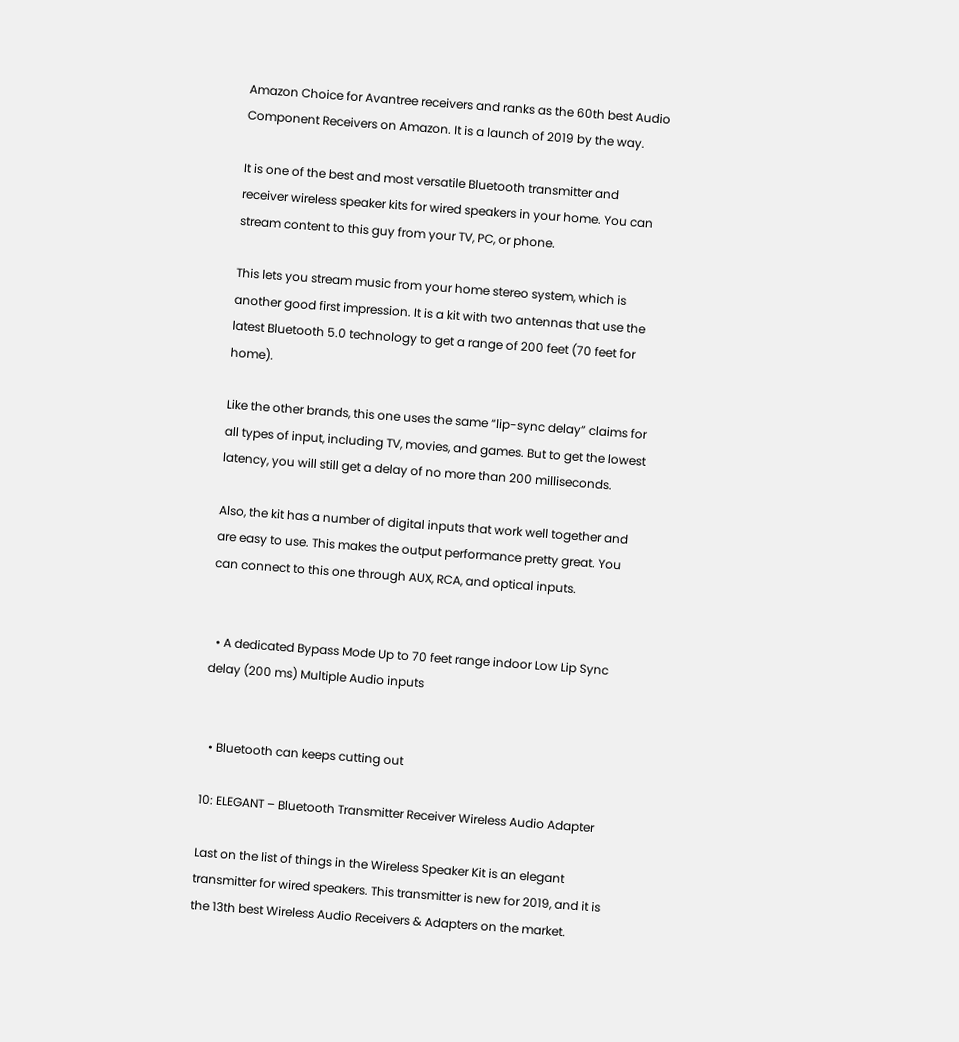Amazon Choice for Avantree receivers and ranks as the 60th best Audio Component Receivers on Amazon. It is a launch of 2019 by the way.

It is one of the best and most versatile Bluetooth transmitter and receiver wireless speaker kits for wired speakers in your home. You can stream content to this guy from your TV, PC, or phone.

This lets you stream music from your home stereo system, which is another good first impression. It is a kit with two antennas that use the latest Bluetooth 5.0 technology to get a range of 200 feet (70 feet for home).

Like the other brands, this one uses the same “lip-sync delay” claims for all types of input, including TV, movies, and games. But to get the lowest latency, you will still get a delay of no more than 200 milliseconds.

Also, the kit has a number of digital inputs that work well together and are easy to use. This makes the output performance pretty great. You can connect to this one through AUX, RCA, and optical inputs.


  • A dedicated Bypass Mode Up to 70 feet range indoor Low Lip Sync delay (200 ms) Multiple Audio inputs


  • Bluetooth can keeps cutting out

10: ELEGANT – Bluetooth Transmitter Receiver Wireless Audio Adapter

Last on the list of things in the Wireless Speaker Kit is an elegant transmitter for wired speakers. This transmitter is new for 2019, and it is the 13th best Wireless Audio Receivers & Adapters on the market.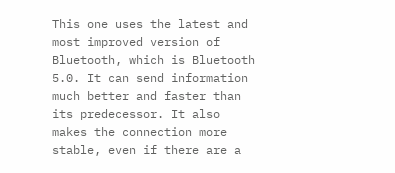This one uses the latest and most improved version of Bluetooth, which is Bluetooth 5.0. It can send information much better and faster than its predecessor. It also makes the connection more stable, even if there are a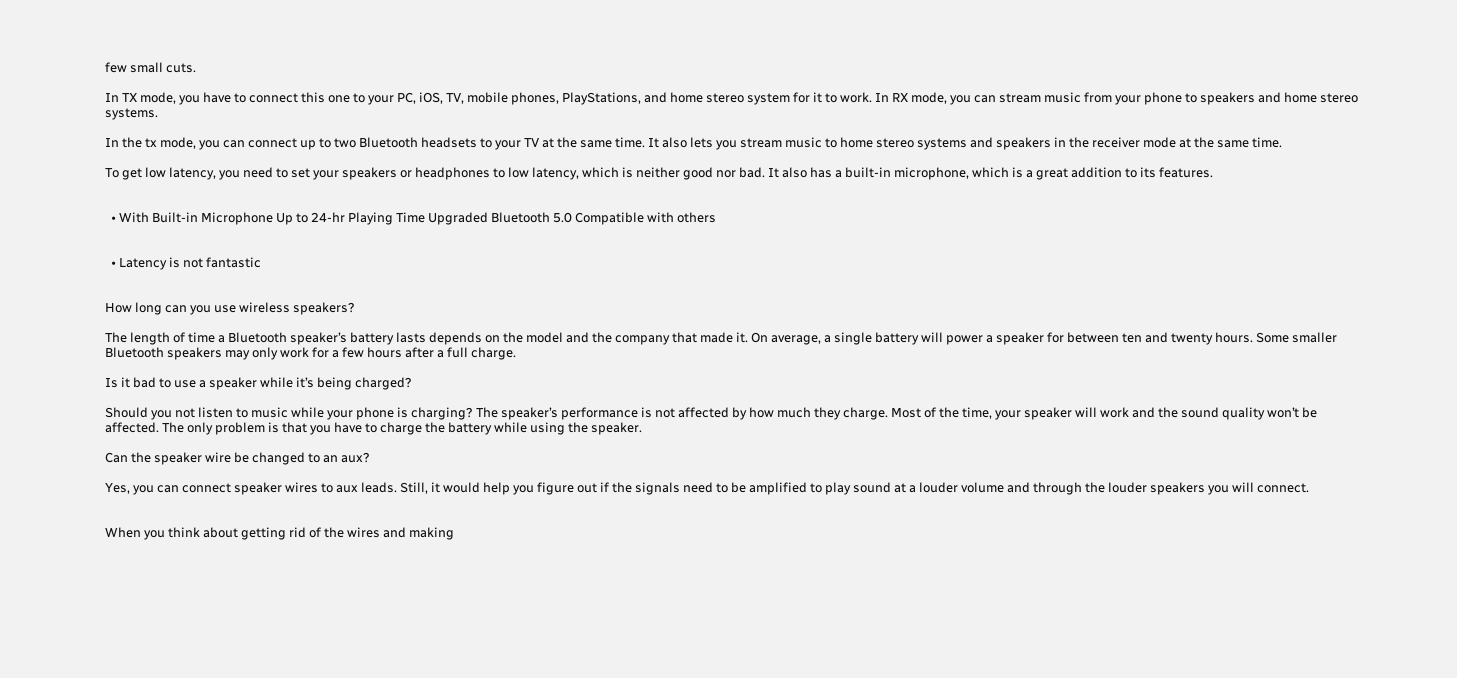few small cuts.

In TX mode, you have to connect this one to your PC, iOS, TV, mobile phones, PlayStations, and home stereo system for it to work. In RX mode, you can stream music from your phone to speakers and home stereo systems.

In the tx mode, you can connect up to two Bluetooth headsets to your TV at the same time. It also lets you stream music to home stereo systems and speakers in the receiver mode at the same time.

To get low latency, you need to set your speakers or headphones to low latency, which is neither good nor bad. It also has a built-in microphone, which is a great addition to its features.


  • With Built-in Microphone Up to 24-hr Playing Time Upgraded Bluetooth 5.0 Compatible with others


  • Latency is not fantastic


How long can you use wireless speakers?

The length of time a Bluetooth speaker’s battery lasts depends on the model and the company that made it. On average, a single battery will power a speaker for between ten and twenty hours. Some smaller Bluetooth speakers may only work for a few hours after a full charge.

Is it bad to use a speaker while it’s being charged?

Should you not listen to music while your phone is charging? The speaker’s performance is not affected by how much they charge. Most of the time, your speaker will work and the sound quality won’t be affected. The only problem is that you have to charge the battery while using the speaker.

Can the speaker wire be changed to an aux?

Yes, you can connect speaker wires to aux leads. Still, it would help you figure out if the signals need to be amplified to play sound at a louder volume and through the louder speakers you will connect.


When you think about getting rid of the wires and making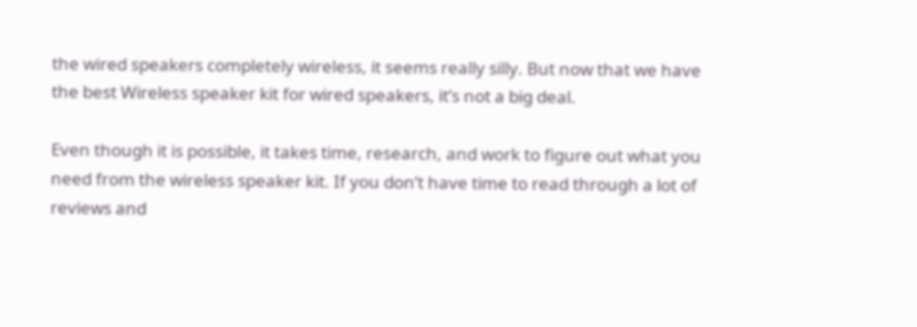the wired speakers completely wireless, it seems really silly. But now that we have the best Wireless speaker kit for wired speakers, it’s not a big deal.

Even though it is possible, it takes time, research, and work to figure out what you need from the wireless speaker kit. If you don’t have time to read through a lot of reviews and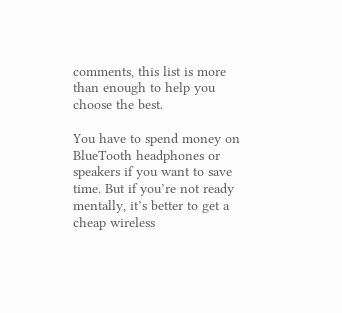comments, this list is more than enough to help you choose the best.

You have to spend money on BlueTooth headphones or speakers if you want to save time. But if you’re not ready mentally, it’s better to get a cheap wireless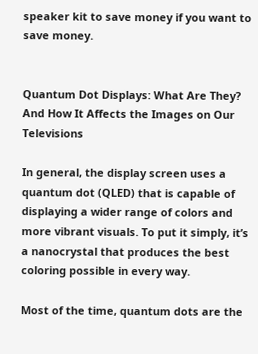speaker kit to save money if you want to save money.


Quantum Dot Displays: What Are They? And How It Affects the Images on Our Televisions

In general, the display screen uses a quantum dot (QLED) that is capable of displaying a wider range of colors and more vibrant visuals. To put it simply, it’s a nanocrystal that produces the best coloring possible in every way.

Most of the time, quantum dots are the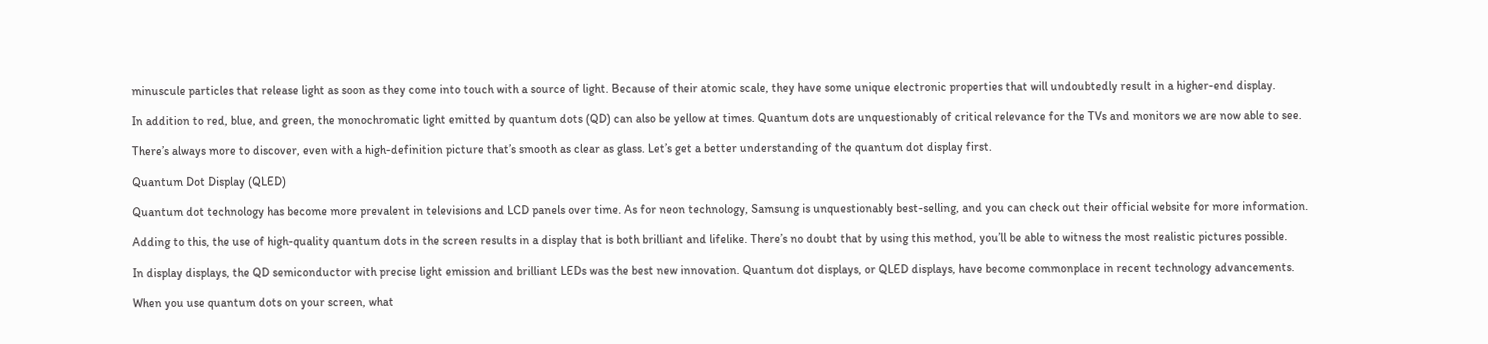minuscule particles that release light as soon as they come into touch with a source of light. Because of their atomic scale, they have some unique electronic properties that will undoubtedly result in a higher-end display.

In addition to red, blue, and green, the monochromatic light emitted by quantum dots (QD) can also be yellow at times. Quantum dots are unquestionably of critical relevance for the TVs and monitors we are now able to see.

There’s always more to discover, even with a high-definition picture that’s smooth as clear as glass. Let’s get a better understanding of the quantum dot display first.

Quantum Dot Display (QLED)

Quantum dot technology has become more prevalent in televisions and LCD panels over time. As for neon technology, Samsung is unquestionably best-selling, and you can check out their official website for more information.

Adding to this, the use of high-quality quantum dots in the screen results in a display that is both brilliant and lifelike. There’s no doubt that by using this method, you’ll be able to witness the most realistic pictures possible.

In display displays, the QD semiconductor with precise light emission and brilliant LEDs was the best new innovation. Quantum dot displays, or QLED displays, have become commonplace in recent technology advancements.

When you use quantum dots on your screen, what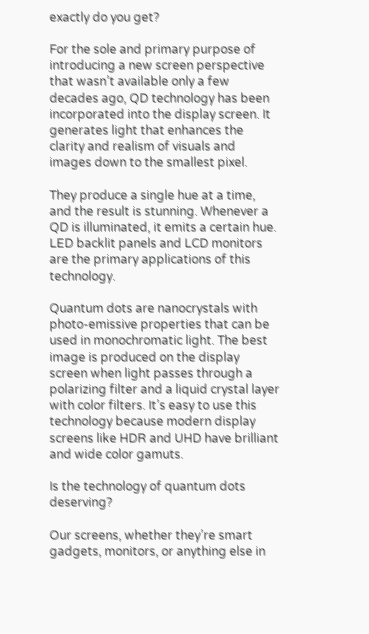exactly do you get?

For the sole and primary purpose of introducing a new screen perspective that wasn’t available only a few decades ago, QD technology has been incorporated into the display screen. It generates light that enhances the clarity and realism of visuals and images down to the smallest pixel.

They produce a single hue at a time, and the result is stunning. Whenever a QD is illuminated, it emits a certain hue. LED backlit panels and LCD monitors are the primary applications of this technology.

Quantum dots are nanocrystals with photo-emissive properties that can be used in monochromatic light. The best image is produced on the display screen when light passes through a polarizing filter and a liquid crystal layer with color filters. It’s easy to use this technology because modern display screens like HDR and UHD have brilliant and wide color gamuts.

Is the technology of quantum dots deserving?

Our screens, whether they’re smart gadgets, monitors, or anything else in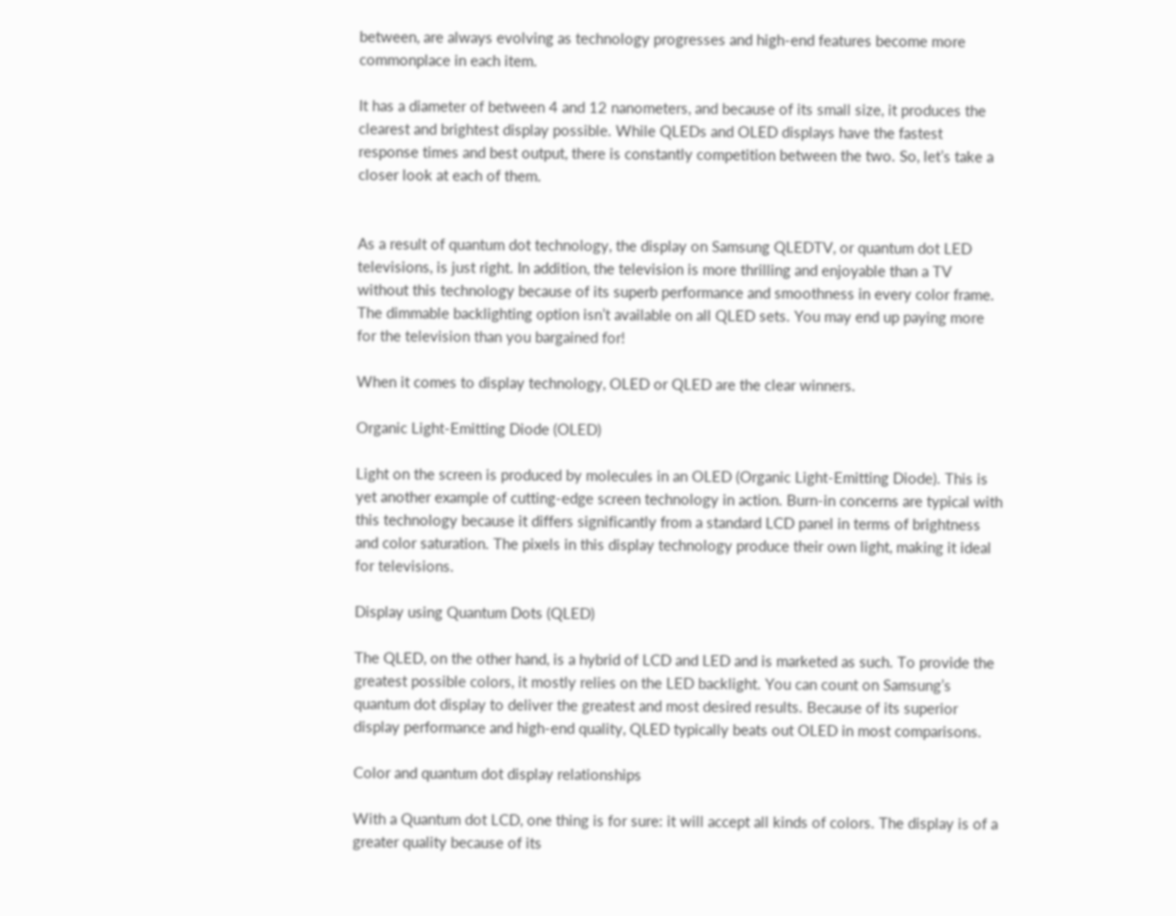between, are always evolving as technology progresses and high-end features become more commonplace in each item.

It has a diameter of between 4 and 12 nanometers, and because of its small size, it produces the clearest and brightest display possible. While QLEDs and OLED displays have the fastest response times and best output, there is constantly competition between the two. So, let’s take a closer look at each of them.


As a result of quantum dot technology, the display on Samsung QLEDTV, or quantum dot LED televisions, is just right. In addition, the television is more thrilling and enjoyable than a TV without this technology because of its superb performance and smoothness in every color frame. The dimmable backlighting option isn’t available on all QLED sets. You may end up paying more for the television than you bargained for!

When it comes to display technology, OLED or QLED are the clear winners.

Organic Light-Emitting Diode (OLED)

Light on the screen is produced by molecules in an OLED (Organic Light-Emitting Diode). This is yet another example of cutting-edge screen technology in action. Burn-in concerns are typical with this technology because it differs significantly from a standard LCD panel in terms of brightness and color saturation. The pixels in this display technology produce their own light, making it ideal for televisions.

Display using Quantum Dots (QLED)

The QLED, on the other hand, is a hybrid of LCD and LED and is marketed as such. To provide the greatest possible colors, it mostly relies on the LED backlight. You can count on Samsung’s quantum dot display to deliver the greatest and most desired results. Because of its superior display performance and high-end quality, QLED typically beats out OLED in most comparisons.

Color and quantum dot display relationships

With a Quantum dot LCD, one thing is for sure: it will accept all kinds of colors. The display is of a greater quality because of its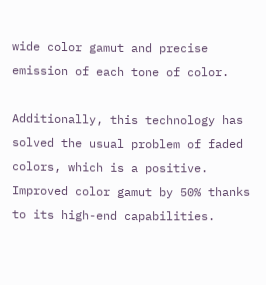wide color gamut and precise emission of each tone of color.

Additionally, this technology has solved the usual problem of faded colors, which is a positive. Improved color gamut by 50% thanks to its high-end capabilities.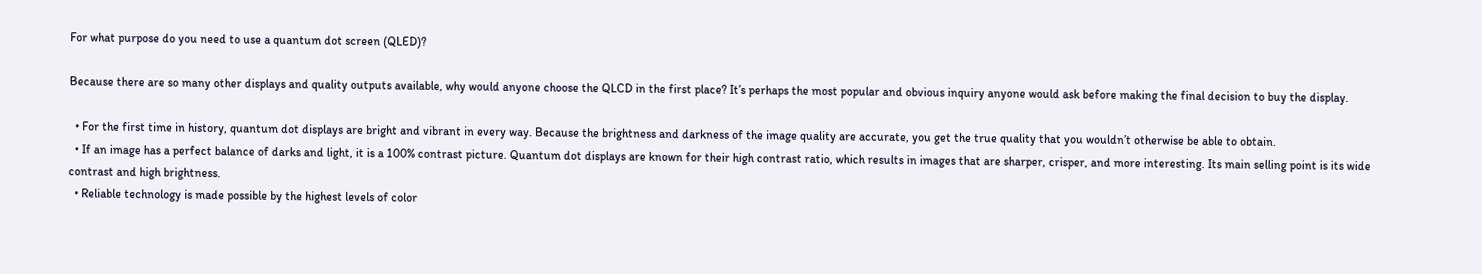For what purpose do you need to use a quantum dot screen (QLED)?

Because there are so many other displays and quality outputs available, why would anyone choose the QLCD in the first place? It’s perhaps the most popular and obvious inquiry anyone would ask before making the final decision to buy the display.

  • For the first time in history, quantum dot displays are bright and vibrant in every way. Because the brightness and darkness of the image quality are accurate, you get the true quality that you wouldn’t otherwise be able to obtain.
  • If an image has a perfect balance of darks and light, it is a 100% contrast picture. Quantum dot displays are known for their high contrast ratio, which results in images that are sharper, crisper, and more interesting. Its main selling point is its wide contrast and high brightness.
  • Reliable technology is made possible by the highest levels of color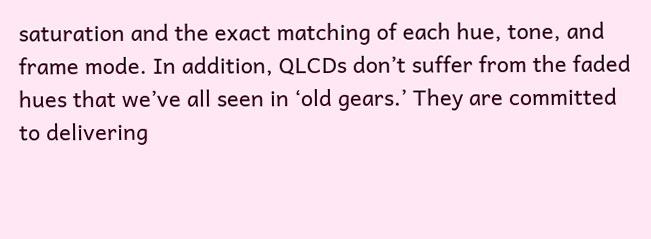saturation and the exact matching of each hue, tone, and frame mode. In addition, QLCDs don’t suffer from the faded hues that we’ve all seen in ‘old gears.’ They are committed to delivering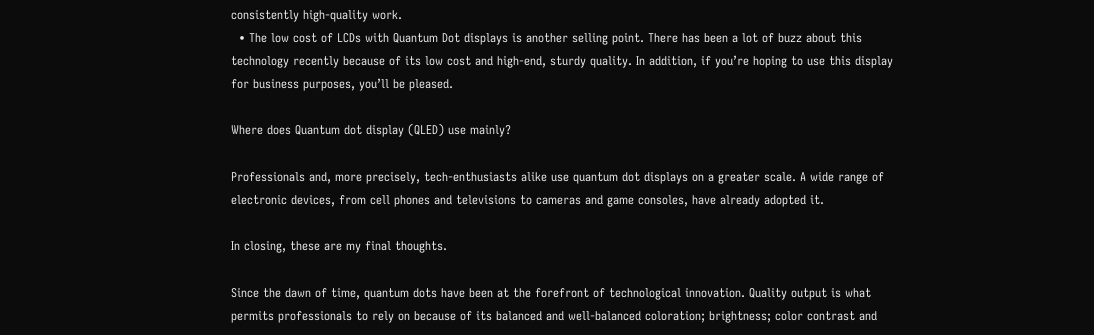consistently high-quality work.
  • The low cost of LCDs with Quantum Dot displays is another selling point. There has been a lot of buzz about this technology recently because of its low cost and high-end, sturdy quality. In addition, if you’re hoping to use this display for business purposes, you’ll be pleased.

Where does Quantum dot display (QLED) use mainly?

Professionals and, more precisely, tech-enthusiasts alike use quantum dot displays on a greater scale. A wide range of electronic devices, from cell phones and televisions to cameras and game consoles, have already adopted it.

In closing, these are my final thoughts.

Since the dawn of time, quantum dots have been at the forefront of technological innovation. Quality output is what permits professionals to rely on because of its balanced and well-balanced coloration; brightness; color contrast and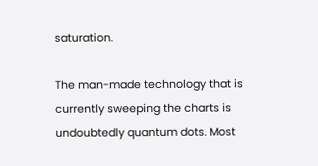saturation.

The man-made technology that is currently sweeping the charts is undoubtedly quantum dots. Most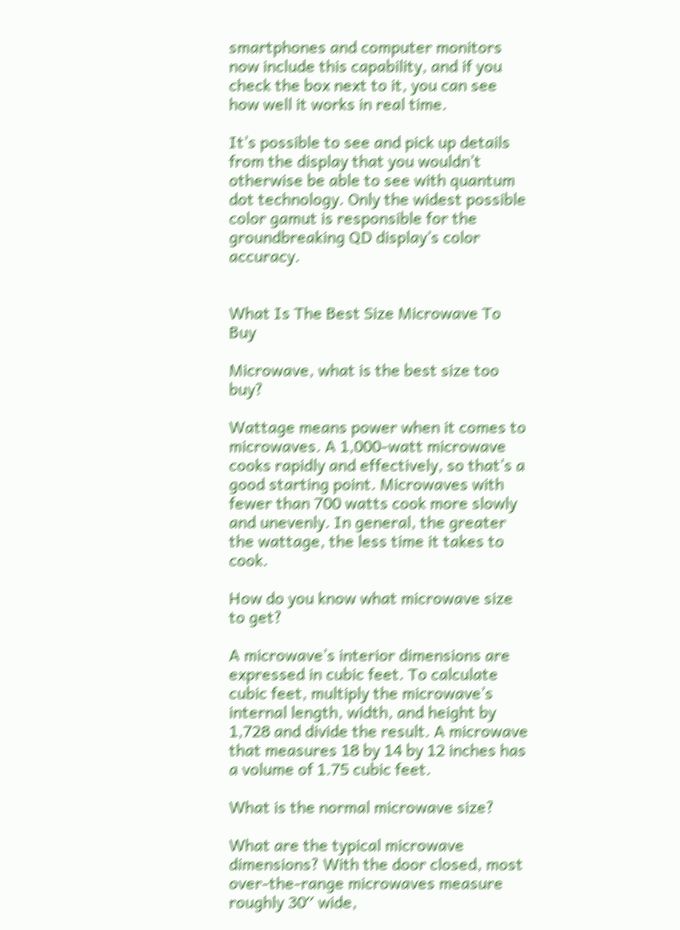smartphones and computer monitors now include this capability, and if you check the box next to it, you can see how well it works in real time.

It’s possible to see and pick up details from the display that you wouldn’t otherwise be able to see with quantum dot technology. Only the widest possible color gamut is responsible for the groundbreaking QD display’s color accuracy.


What Is The Best Size Microwave To Buy

Microwave, what is the best size too buy?

Wattage means power when it comes to microwaves. A 1,000-watt microwave cooks rapidly and effectively, so that’s a good starting point. Microwaves with fewer than 700 watts cook more slowly and unevenly. In general, the greater the wattage, the less time it takes to cook.

How do you know what microwave size to get?

A microwave’s interior dimensions are expressed in cubic feet. To calculate cubic feet, multiply the microwave’s internal length, width, and height by 1,728 and divide the result. A microwave that measures 18 by 14 by 12 inches has a volume of 1.75 cubic feet.

What is the normal microwave size?

What are the typical microwave dimensions? With the door closed, most over-the-range microwaves measure roughly 30′′ wide,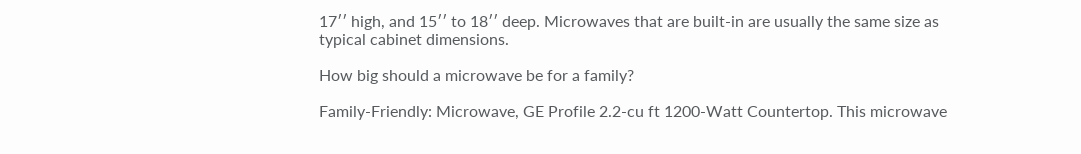17′′ high, and 15′′ to 18′′ deep. Microwaves that are built-in are usually the same size as typical cabinet dimensions.

How big should a microwave be for a family?

Family-Friendly: Microwave, GE Profile 2.2-cu ft 1200-Watt Countertop. This microwave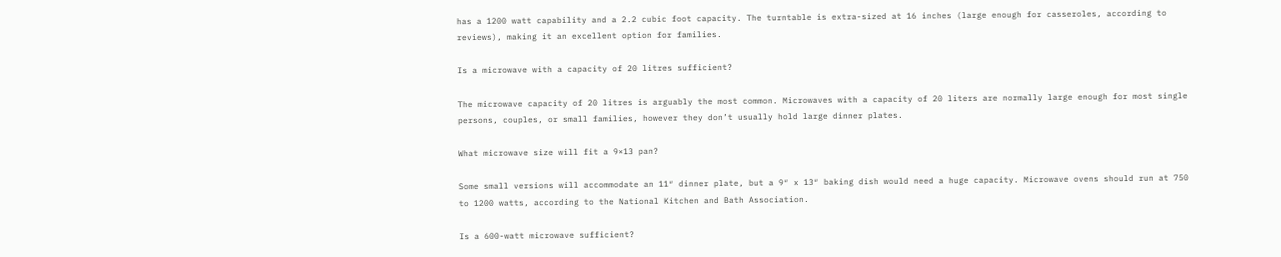has a 1200 watt capability and a 2.2 cubic foot capacity. The turntable is extra-sized at 16 inches (large enough for casseroles, according to reviews), making it an excellent option for families.

Is a microwave with a capacity of 20 litres sufficient?

The microwave capacity of 20 litres is arguably the most common. Microwaves with a capacity of 20 liters are normally large enough for most single persons, couples, or small families, however they don’t usually hold large dinner plates.

What microwave size will fit a 9×13 pan?

Some small versions will accommodate an 11″ dinner plate, but a 9″ x 13″ baking dish would need a huge capacity. Microwave ovens should run at 750 to 1200 watts, according to the National Kitchen and Bath Association.

Is a 600-watt microwave sufficient?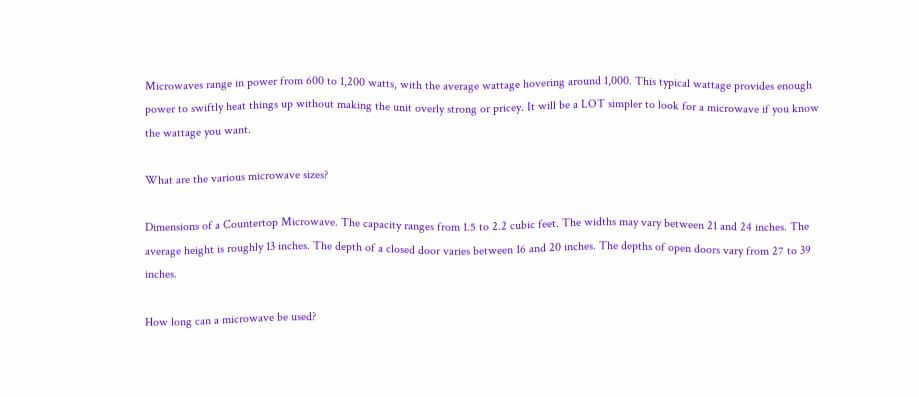Microwaves range in power from 600 to 1,200 watts, with the average wattage hovering around 1,000. This typical wattage provides enough power to swiftly heat things up without making the unit overly strong or pricey. It will be a LOT simpler to look for a microwave if you know the wattage you want.

What are the various microwave sizes?

Dimensions of a Countertop Microwave. The capacity ranges from 1.5 to 2.2 cubic feet. The widths may vary between 21 and 24 inches. The average height is roughly 13 inches. The depth of a closed door varies between 16 and 20 inches. The depths of open doors vary from 27 to 39 inches.

How long can a microwave be used?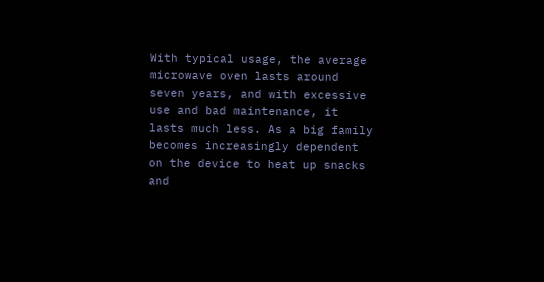With typical usage, the average microwave oven lasts around seven years, and with excessive use and bad maintenance, it lasts much less. As a big family becomes increasingly dependent on the device to heat up snacks and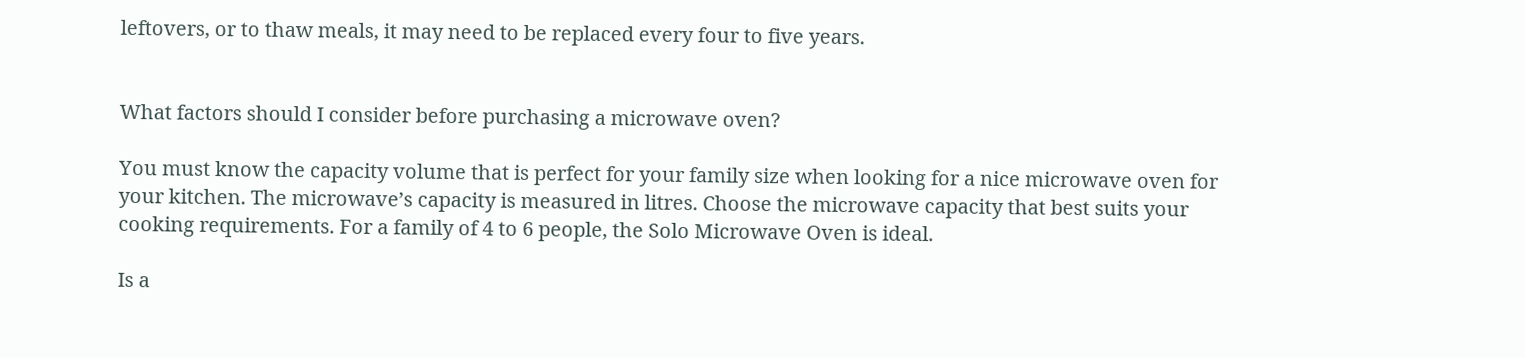leftovers, or to thaw meals, it may need to be replaced every four to five years.


What factors should I consider before purchasing a microwave oven?

You must know the capacity volume that is perfect for your family size when looking for a nice microwave oven for your kitchen. The microwave’s capacity is measured in litres. Choose the microwave capacity that best suits your cooking requirements. For a family of 4 to 6 people, the Solo Microwave Oven is ideal.

Is a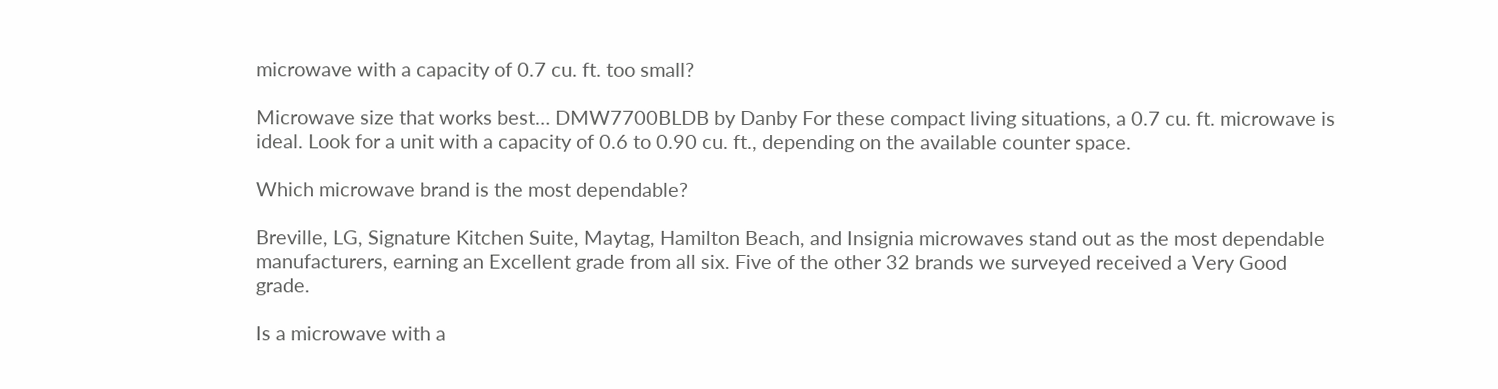microwave with a capacity of 0.7 cu. ft. too small?

Microwave size that works best… DMW7700BLDB by Danby For these compact living situations, a 0.7 cu. ft. microwave is ideal. Look for a unit with a capacity of 0.6 to 0.90 cu. ft., depending on the available counter space.

Which microwave brand is the most dependable?

Breville, LG, Signature Kitchen Suite, Maytag, Hamilton Beach, and Insignia microwaves stand out as the most dependable manufacturers, earning an Excellent grade from all six. Five of the other 32 brands we surveyed received a Very Good grade.

Is a microwave with a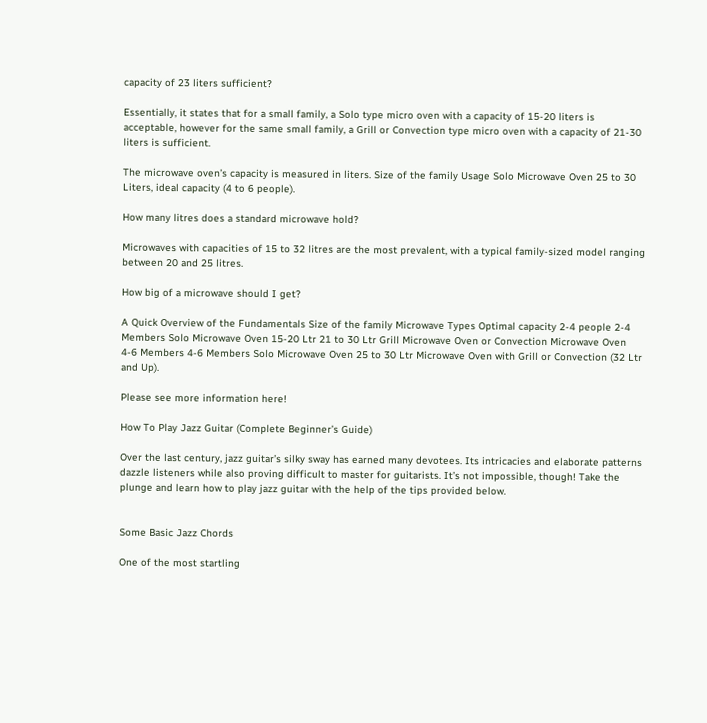capacity of 23 liters sufficient?

Essentially, it states that for a small family, a Solo type micro oven with a capacity of 15-20 liters is acceptable, however for the same small family, a Grill or Convection type micro oven with a capacity of 21-30 liters is sufficient.

The microwave oven’s capacity is measured in liters. Size of the family Usage Solo Microwave Oven 25 to 30 Liters, ideal capacity (4 to 6 people).

How many litres does a standard microwave hold?

Microwaves with capacities of 15 to 32 litres are the most prevalent, with a typical family-sized model ranging between 20 and 25 litres.

How big of a microwave should I get?

A Quick Overview of the Fundamentals Size of the family Microwave Types Optimal capacity 2-4 people 2-4 Members Solo Microwave Oven 15-20 Ltr 21 to 30 Ltr Grill Microwave Oven or Convection Microwave Oven 4-6 Members 4-6 Members Solo Microwave Oven 25 to 30 Ltr Microwave Oven with Grill or Convection (32 Ltr and Up).

Please see more information here!

How To Play Jazz Guitar (Complete Beginner’s Guide)

Over the last century, jazz guitar’s silky sway has earned many devotees. Its intricacies and elaborate patterns dazzle listeners while also proving difficult to master for guitarists. It’s not impossible, though! Take the plunge and learn how to play jazz guitar with the help of the tips provided below.


Some Basic Jazz Chords

One of the most startling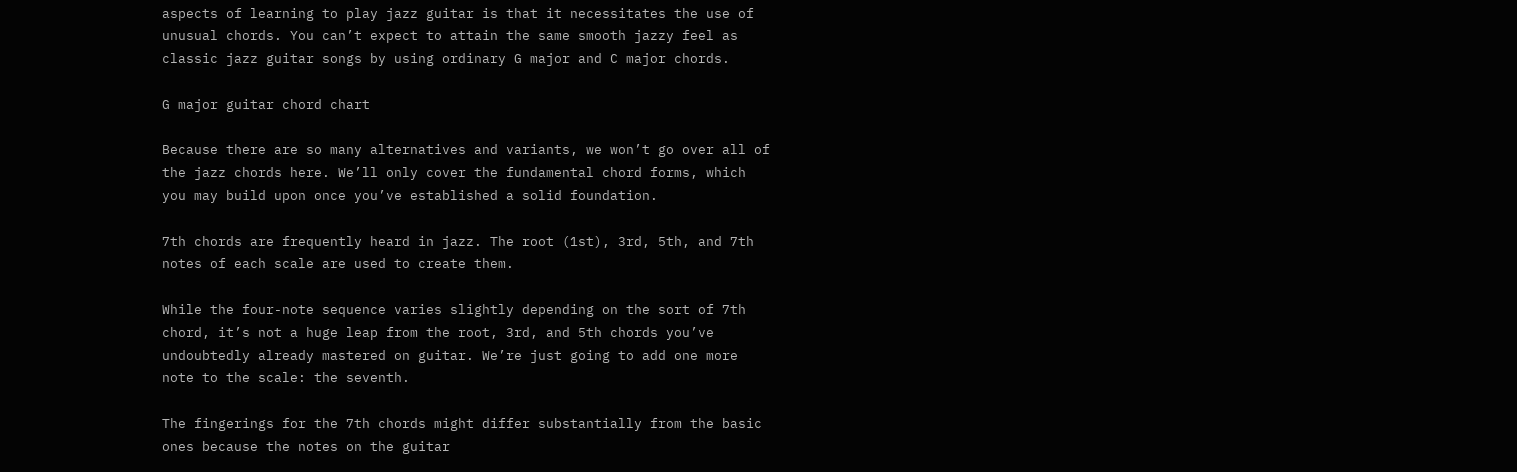aspects of learning to play jazz guitar is that it necessitates the use of unusual chords. You can’t expect to attain the same smooth jazzy feel as classic jazz guitar songs by using ordinary G major and C major chords.

G major guitar chord chart

Because there are so many alternatives and variants, we won’t go over all of the jazz chords here. We’ll only cover the fundamental chord forms, which you may build upon once you’ve established a solid foundation.

7th chords are frequently heard in jazz. The root (1st), 3rd, 5th, and 7th notes of each scale are used to create them.

While the four-note sequence varies slightly depending on the sort of 7th chord, it’s not a huge leap from the root, 3rd, and 5th chords you’ve undoubtedly already mastered on guitar. We’re just going to add one more note to the scale: the seventh.

The fingerings for the 7th chords might differ substantially from the basic ones because the notes on the guitar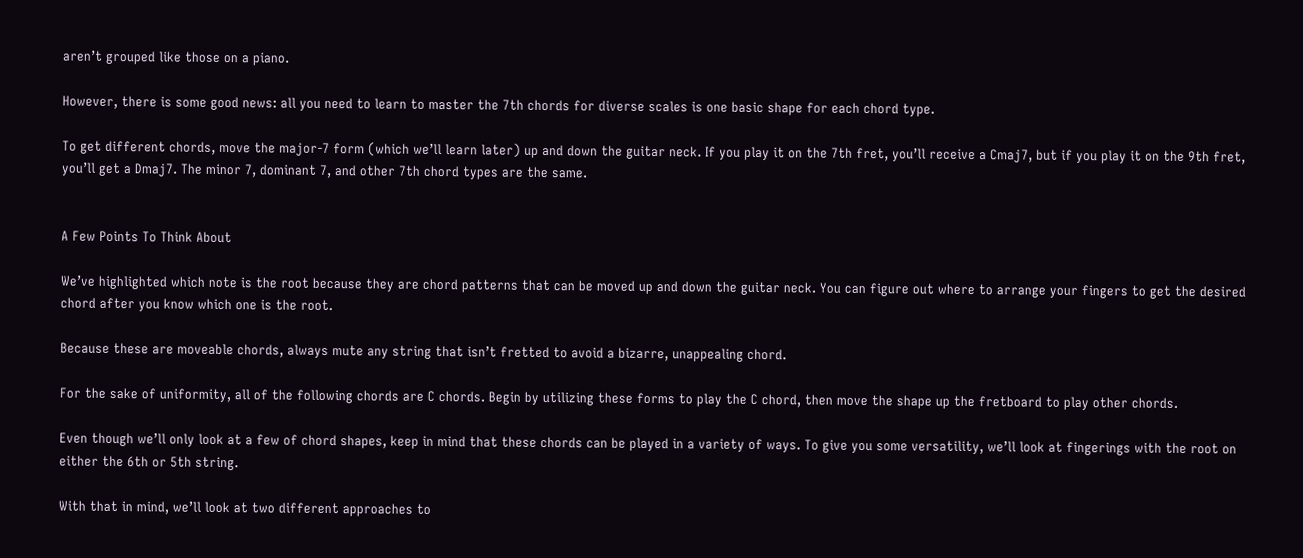aren’t grouped like those on a piano.

However, there is some good news: all you need to learn to master the 7th chords for diverse scales is one basic shape for each chord type.

To get different chords, move the major-7 form (which we’ll learn later) up and down the guitar neck. If you play it on the 7th fret, you’ll receive a Cmaj7, but if you play it on the 9th fret, you’ll get a Dmaj7. The minor 7, dominant 7, and other 7th chord types are the same.


A Few Points To Think About

We’ve highlighted which note is the root because they are chord patterns that can be moved up and down the guitar neck. You can figure out where to arrange your fingers to get the desired chord after you know which one is the root.

Because these are moveable chords, always mute any string that isn’t fretted to avoid a bizarre, unappealing chord.

For the sake of uniformity, all of the following chords are C chords. Begin by utilizing these forms to play the C chord, then move the shape up the fretboard to play other chords.

Even though we’ll only look at a few of chord shapes, keep in mind that these chords can be played in a variety of ways. To give you some versatility, we’ll look at fingerings with the root on either the 6th or 5th string.

With that in mind, we’ll look at two different approaches to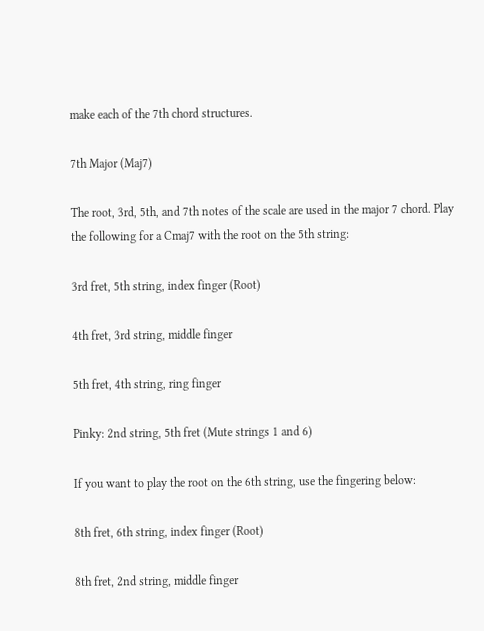make each of the 7th chord structures.

7th Major (Maj7)

The root, 3rd, 5th, and 7th notes of the scale are used in the major 7 chord. Play the following for a Cmaj7 with the root on the 5th string:

3rd fret, 5th string, index finger (Root)

4th fret, 3rd string, middle finger

5th fret, 4th string, ring finger

Pinky: 2nd string, 5th fret (Mute strings 1 and 6)

If you want to play the root on the 6th string, use the fingering below:

8th fret, 6th string, index finger (Root)

8th fret, 2nd string, middle finger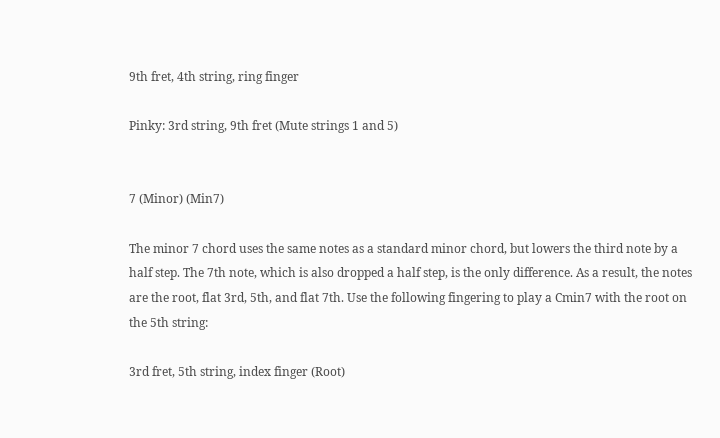9th fret, 4th string, ring finger

Pinky: 3rd string, 9th fret (Mute strings 1 and 5)


7 (Minor) (Min7)

The minor 7 chord uses the same notes as a standard minor chord, but lowers the third note by a half step. The 7th note, which is also dropped a half step, is the only difference. As a result, the notes are the root, flat 3rd, 5th, and flat 7th. Use the following fingering to play a Cmin7 with the root on the 5th string:

3rd fret, 5th string, index finger (Root)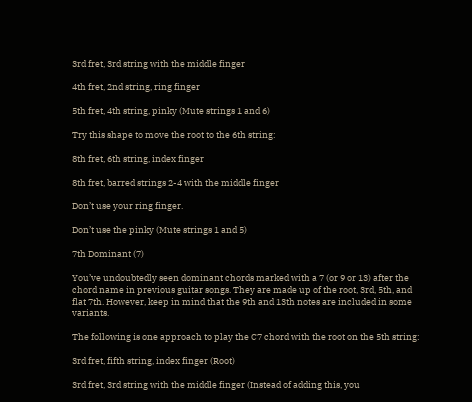3rd fret, 3rd string with the middle finger

4th fret, 2nd string, ring finger

5th fret, 4th string, pinky (Mute strings 1 and 6)

Try this shape to move the root to the 6th string:

8th fret, 6th string, index finger

8th fret, barred strings 2-4 with the middle finger

Don’t use your ring finger.

Don’t use the pinky (Mute strings 1 and 5)

7th Dominant (7)

You’ve undoubtedly seen dominant chords marked with a 7 (or 9 or 13) after the chord name in previous guitar songs. They are made up of the root, 3rd, 5th, and flat 7th. However, keep in mind that the 9th and 13th notes are included in some variants.

The following is one approach to play the C7 chord with the root on the 5th string:

3rd fret, fifth string, index finger (Root)

3rd fret, 3rd string with the middle finger (Instead of adding this, you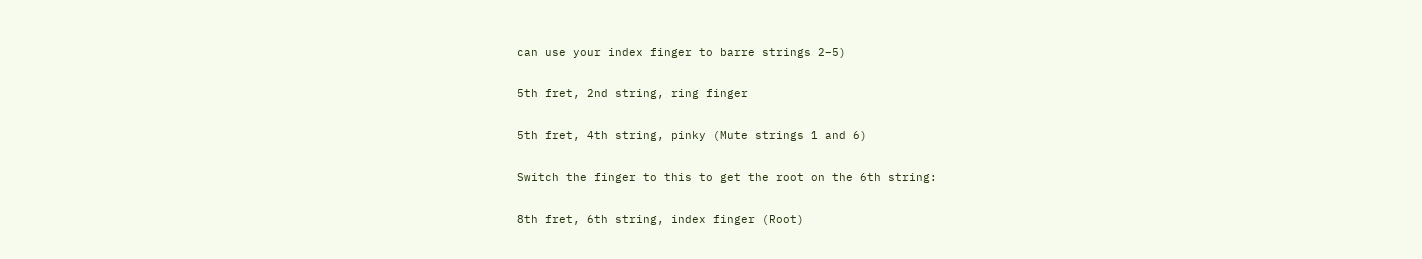can use your index finger to barre strings 2–5)

5th fret, 2nd string, ring finger

5th fret, 4th string, pinky (Mute strings 1 and 6)

Switch the finger to this to get the root on the 6th string:

8th fret, 6th string, index finger (Root)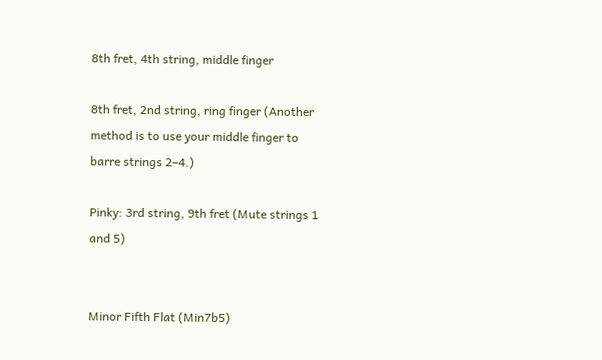8th fret, 4th string, middle finger

8th fret, 2nd string, ring finger (Another method is to use your middle finger to barre strings 2–4.)

Pinky: 3rd string, 9th fret (Mute strings 1 and 5)


Minor Fifth Flat (Min7b5)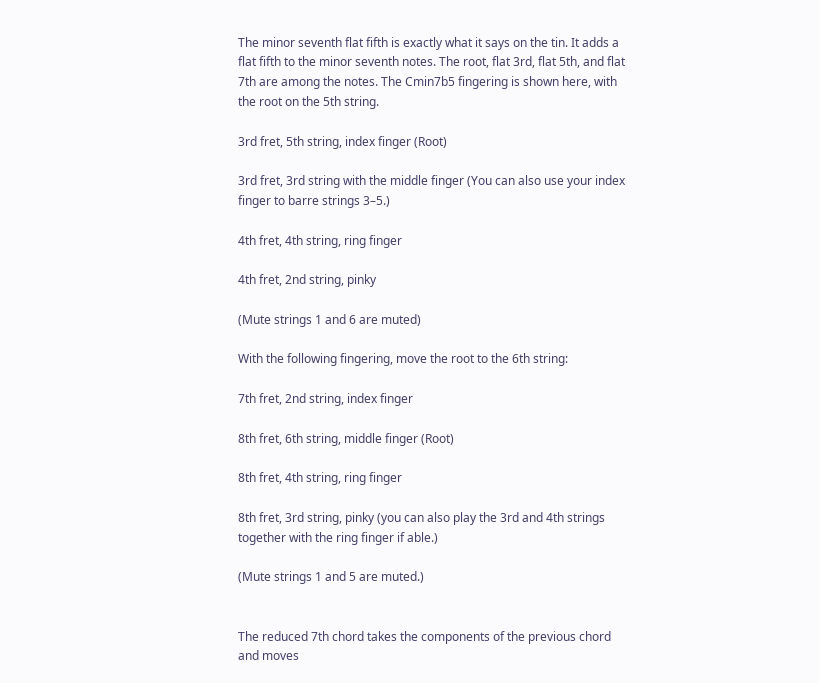The minor seventh flat fifth is exactly what it says on the tin. It adds a flat fifth to the minor seventh notes. The root, flat 3rd, flat 5th, and flat 7th are among the notes. The Cmin7b5 fingering is shown here, with the root on the 5th string.

3rd fret, 5th string, index finger (Root)

3rd fret, 3rd string with the middle finger (You can also use your index finger to barre strings 3–5.)

4th fret, 4th string, ring finger

4th fret, 2nd string, pinky

(Mute strings 1 and 6 are muted)

With the following fingering, move the root to the 6th string:

7th fret, 2nd string, index finger

8th fret, 6th string, middle finger (Root)

8th fret, 4th string, ring finger

8th fret, 3rd string, pinky (you can also play the 3rd and 4th strings together with the ring finger if able.)

(Mute strings 1 and 5 are muted.)


The reduced 7th chord takes the components of the previous chord and moves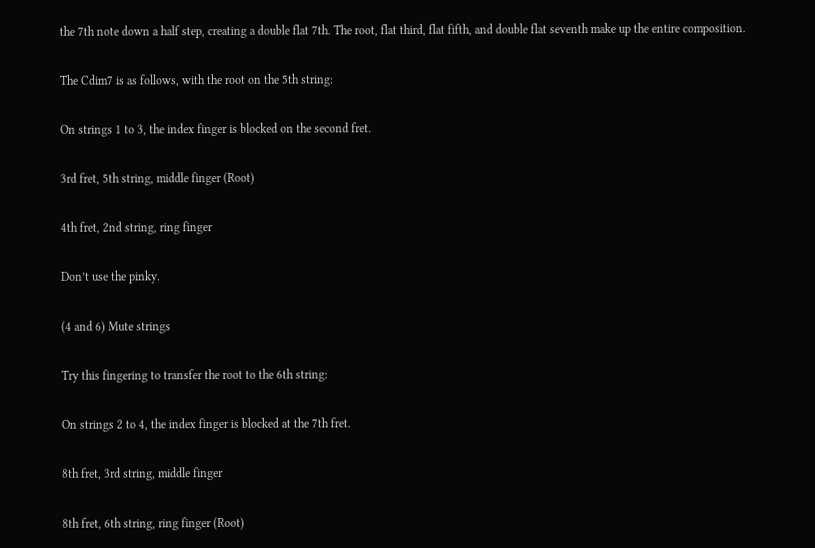the 7th note down a half step, creating a double flat 7th. The root, flat third, flat fifth, and double flat seventh make up the entire composition.

The Cdim7 is as follows, with the root on the 5th string:

On strings 1 to 3, the index finger is blocked on the second fret.

3rd fret, 5th string, middle finger (Root)

4th fret, 2nd string, ring finger

Don’t use the pinky.

(4 and 6) Mute strings

Try this fingering to transfer the root to the 6th string:

On strings 2 to 4, the index finger is blocked at the 7th fret.

8th fret, 3rd string, middle finger

8th fret, 6th string, ring finger (Root)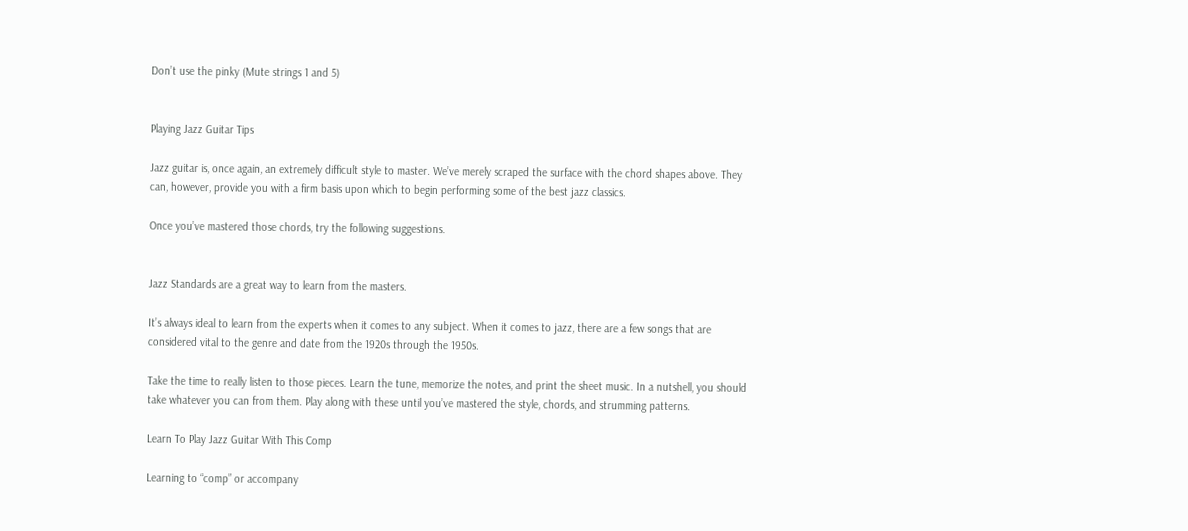Don’t use the pinky (Mute strings 1 and 5)


Playing Jazz Guitar Tips

Jazz guitar is, once again, an extremely difficult style to master. We’ve merely scraped the surface with the chord shapes above. They can, however, provide you with a firm basis upon which to begin performing some of the best jazz classics.

Once you’ve mastered those chords, try the following suggestions.


Jazz Standards are a great way to learn from the masters.

It’s always ideal to learn from the experts when it comes to any subject. When it comes to jazz, there are a few songs that are considered vital to the genre and date from the 1920s through the 1950s.

Take the time to really listen to those pieces. Learn the tune, memorize the notes, and print the sheet music. In a nutshell, you should take whatever you can from them. Play along with these until you’ve mastered the style, chords, and strumming patterns.

Learn To Play Jazz Guitar With This Comp

Learning to “comp” or accompany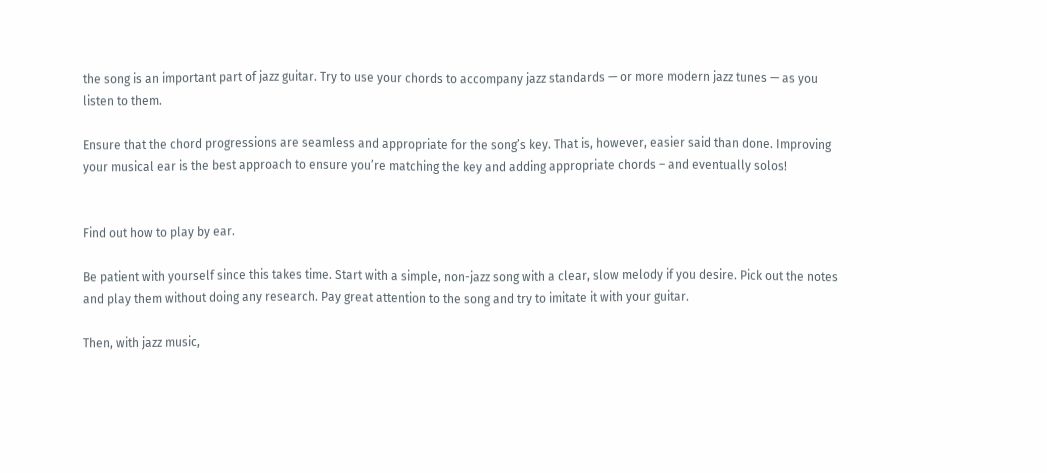the song is an important part of jazz guitar. Try to use your chords to accompany jazz standards — or more modern jazz tunes — as you listen to them.

Ensure that the chord progressions are seamless and appropriate for the song’s key. That is, however, easier said than done. Improving your musical ear is the best approach to ensure you’re matching the key and adding appropriate chords – and eventually solos!


Find out how to play by ear.

Be patient with yourself since this takes time. Start with a simple, non-jazz song with a clear, slow melody if you desire. Pick out the notes and play them without doing any research. Pay great attention to the song and try to imitate it with your guitar.

Then, with jazz music,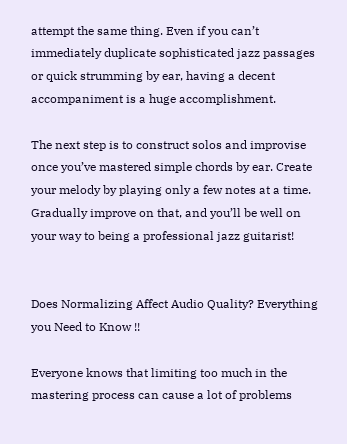attempt the same thing. Even if you can’t immediately duplicate sophisticated jazz passages or quick strumming by ear, having a decent accompaniment is a huge accomplishment.

The next step is to construct solos and improvise once you’ve mastered simple chords by ear. Create your melody by playing only a few notes at a time. Gradually improve on that, and you’ll be well on your way to being a professional jazz guitarist!


Does Normalizing Affect Audio Quality? Everything you Need to Know !!

Everyone knows that limiting too much in the mastering process can cause a lot of problems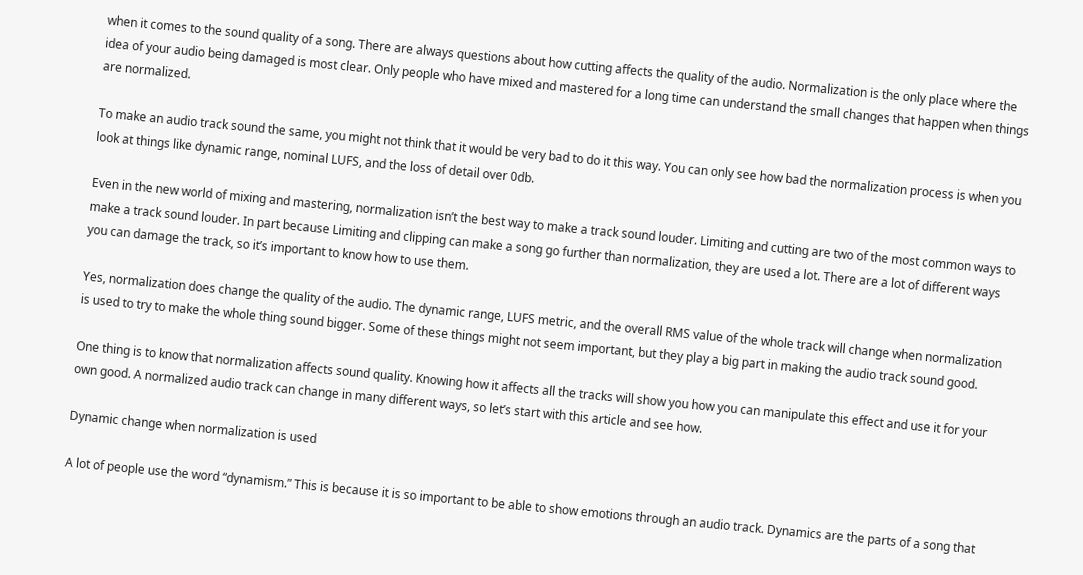when it comes to the sound quality of a song. There are always questions about how cutting affects the quality of the audio. Normalization is the only place where the idea of your audio being damaged is most clear. Only people who have mixed and mastered for a long time can understand the small changes that happen when things are normalized.

To make an audio track sound the same, you might not think that it would be very bad to do it this way. You can only see how bad the normalization process is when you look at things like dynamic range, nominal LUFS, and the loss of detail over 0db.

Even in the new world of mixing and mastering, normalization isn’t the best way to make a track sound louder. Limiting and cutting are two of the most common ways to make a track sound louder. In part because Limiting and clipping can make a song go further than normalization, they are used a lot. There are a lot of different ways you can damage the track, so it’s important to know how to use them.

Yes, normalization does change the quality of the audio. The dynamic range, LUFS metric, and the overall RMS value of the whole track will change when normalization is used to try to make the whole thing sound bigger. Some of these things might not seem important, but they play a big part in making the audio track sound good.

One thing is to know that normalization affects sound quality. Knowing how it affects all the tracks will show you how you can manipulate this effect and use it for your own good. A normalized audio track can change in many different ways, so let’s start with this article and see how.

Dynamic change when normalization is used

A lot of people use the word “dynamism.” This is because it is so important to be able to show emotions through an audio track. Dynamics are the parts of a song that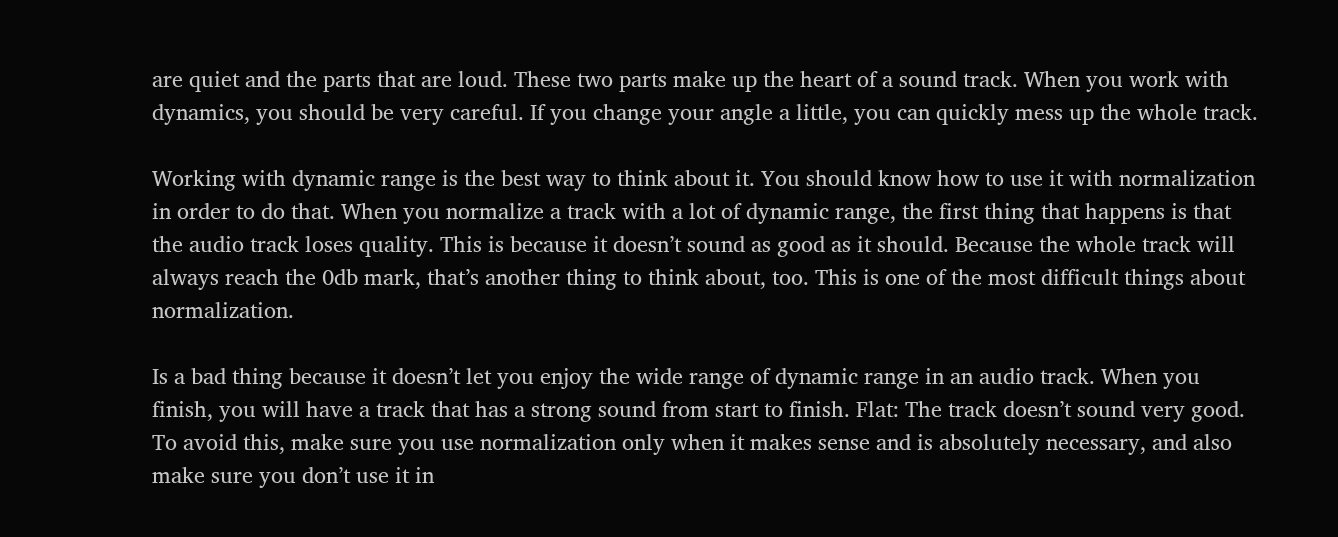are quiet and the parts that are loud. These two parts make up the heart of a sound track. When you work with dynamics, you should be very careful. If you change your angle a little, you can quickly mess up the whole track.

Working with dynamic range is the best way to think about it. You should know how to use it with normalization in order to do that. When you normalize a track with a lot of dynamic range, the first thing that happens is that the audio track loses quality. This is because it doesn’t sound as good as it should. Because the whole track will always reach the 0db mark, that’s another thing to think about, too. This is one of the most difficult things about normalization.

Is a bad thing because it doesn’t let you enjoy the wide range of dynamic range in an audio track. When you finish, you will have a track that has a strong sound from start to finish. Flat: The track doesn’t sound very good. To avoid this, make sure you use normalization only when it makes sense and is absolutely necessary, and also make sure you don’t use it in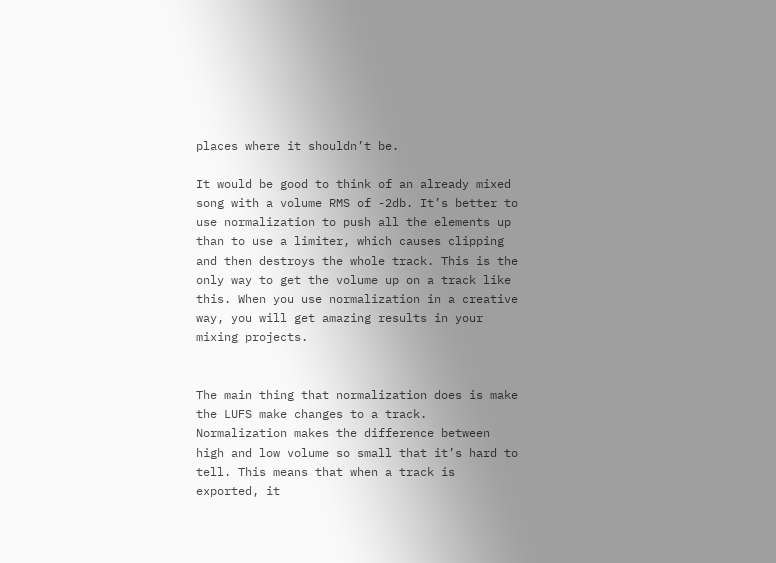places where it shouldn’t be.

It would be good to think of an already mixed song with a volume RMS of -2db. It’s better to use normalization to push all the elements up than to use a limiter, which causes clipping and then destroys the whole track. This is the only way to get the volume up on a track like this. When you use normalization in a creative way, you will get amazing results in your mixing projects.


The main thing that normalization does is make the LUFS make changes to a track. Normalization makes the difference between high and low volume so small that it’s hard to tell. This means that when a track is exported, it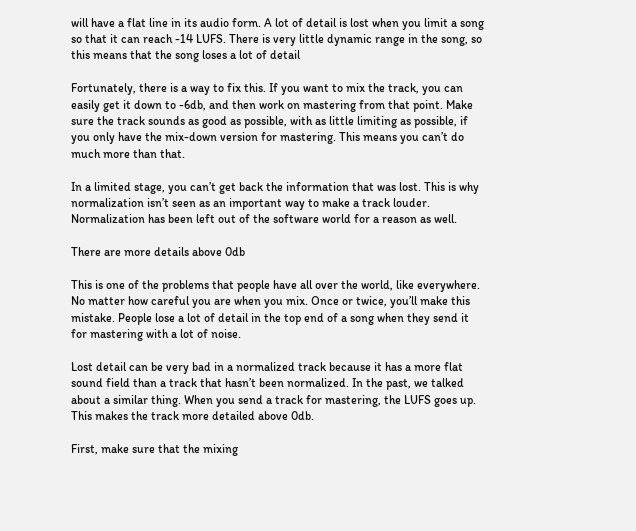will have a flat line in its audio form. A lot of detail is lost when you limit a song so that it can reach -14 LUFS. There is very little dynamic range in the song, so this means that the song loses a lot of detail

Fortunately, there is a way to fix this. If you want to mix the track, you can easily get it down to -6db, and then work on mastering from that point. Make sure the track sounds as good as possible, with as little limiting as possible, if you only have the mix-down version for mastering. This means you can’t do much more than that.

In a limited stage, you can’t get back the information that was lost. This is why normalization isn’t seen as an important way to make a track louder. Normalization has been left out of the software world for a reason as well.

There are more details above 0db

This is one of the problems that people have all over the world, like everywhere. No matter how careful you are when you mix. Once or twice, you’ll make this mistake. People lose a lot of detail in the top end of a song when they send it for mastering with a lot of noise.

Lost detail can be very bad in a normalized track because it has a more flat sound field than a track that hasn’t been normalized. In the past, we talked about a similar thing. When you send a track for mastering, the LUFS goes up. This makes the track more detailed above 0db.

First, make sure that the mixing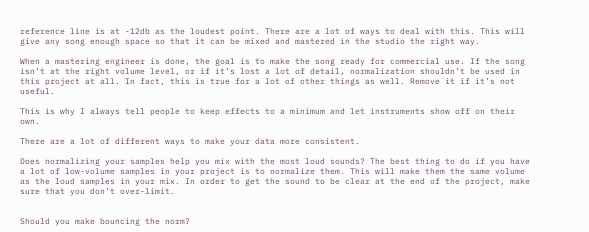reference line is at -12db as the loudest point. There are a lot of ways to deal with this. This will give any song enough space so that it can be mixed and mastered in the studio the right way.

When a mastering engineer is done, the goal is to make the song ready for commercial use. If the song isn’t at the right volume level, or if it’s lost a lot of detail, normalization shouldn’t be used in this project at all. In fact, this is true for a lot of other things as well. Remove it if it’s not useful.

This is why I always tell people to keep effects to a minimum and let instruments show off on their own.

There are a lot of different ways to make your data more consistent.

Does normalizing your samples help you mix with the most loud sounds? The best thing to do if you have a lot of low-volume samples in your project is to normalize them. This will make them the same volume as the loud samples in your mix. In order to get the sound to be clear at the end of the project, make sure that you don’t over-limit.


Should you make bouncing the norm?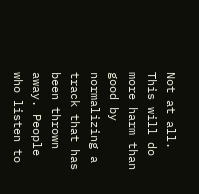Not at all. This will do more harm than good by normalizing a track that has been thrown away. People who listen to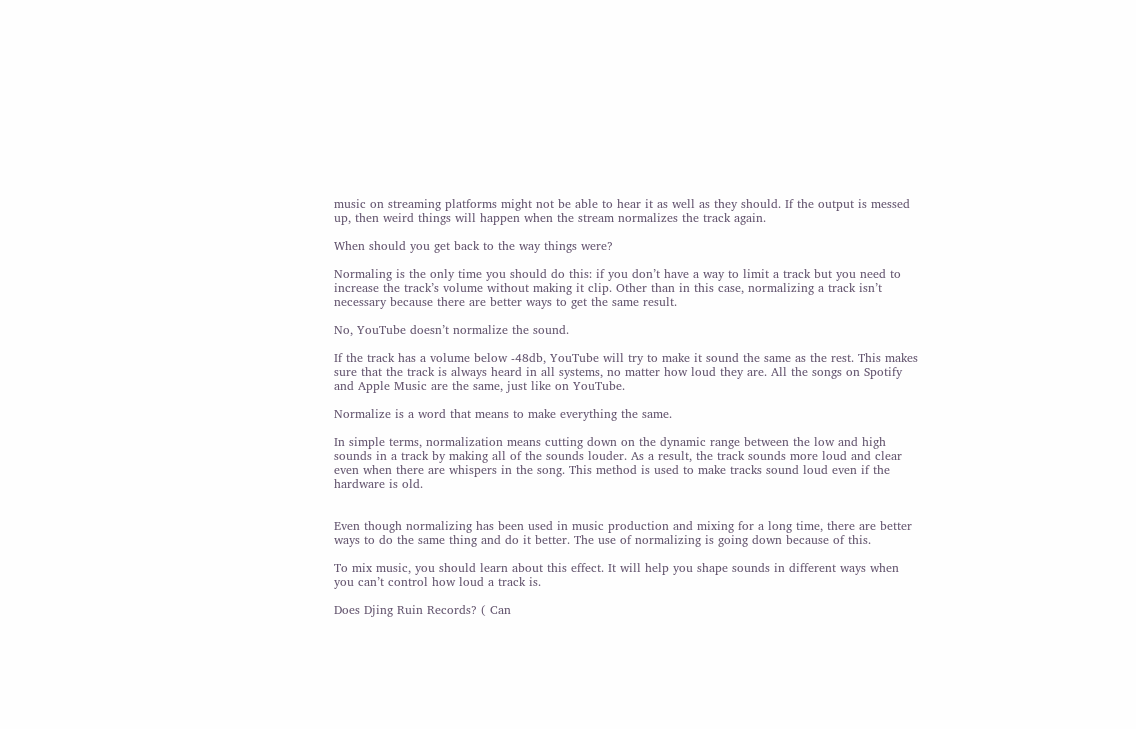music on streaming platforms might not be able to hear it as well as they should. If the output is messed up, then weird things will happen when the stream normalizes the track again.

When should you get back to the way things were?

Normaling is the only time you should do this: if you don’t have a way to limit a track but you need to increase the track’s volume without making it clip. Other than in this case, normalizing a track isn’t necessary because there are better ways to get the same result.

No, YouTube doesn’t normalize the sound.

If the track has a volume below -48db, YouTube will try to make it sound the same as the rest. This makes sure that the track is always heard in all systems, no matter how loud they are. All the songs on Spotify and Apple Music are the same, just like on YouTube.

Normalize is a word that means to make everything the same.

In simple terms, normalization means cutting down on the dynamic range between the low and high sounds in a track by making all of the sounds louder. As a result, the track sounds more loud and clear even when there are whispers in the song. This method is used to make tracks sound loud even if the hardware is old.


Even though normalizing has been used in music production and mixing for a long time, there are better ways to do the same thing and do it better. The use of normalizing is going down because of this.

To mix music, you should learn about this effect. It will help you shape sounds in different ways when you can’t control how loud a track is.

Does Djing Ruin Records? ( Can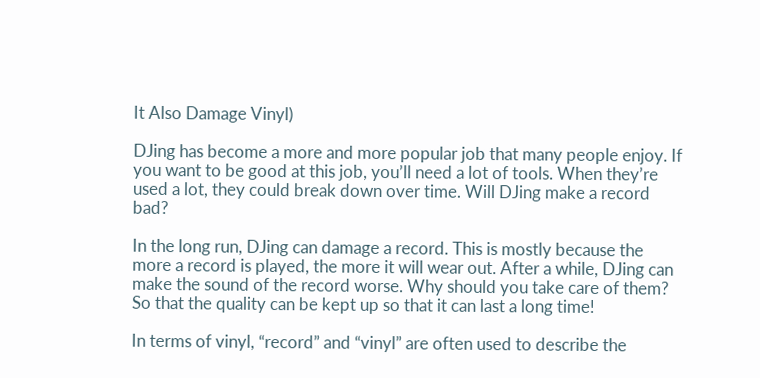It Also Damage Vinyl)

DJing has become a more and more popular job that many people enjoy. If you want to be good at this job, you’ll need a lot of tools. When they’re used a lot, they could break down over time. Will DJing make a record bad?

In the long run, DJing can damage a record. This is mostly because the more a record is played, the more it will wear out. After a while, DJing can make the sound of the record worse. Why should you take care of them? So that the quality can be kept up so that it can last a long time!

In terms of vinyl, “record” and “vinyl” are often used to describe the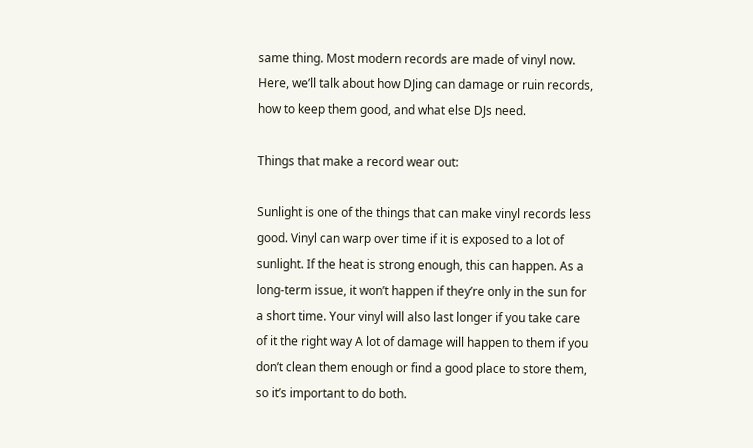same thing. Most modern records are made of vinyl now. Here, we’ll talk about how DJing can damage or ruin records, how to keep them good, and what else DJs need.

Things that make a record wear out:

Sunlight is one of the things that can make vinyl records less good. Vinyl can warp over time if it is exposed to a lot of sunlight. If the heat is strong enough, this can happen. As a long-term issue, it won’t happen if they’re only in the sun for a short time. Your vinyl will also last longer if you take care of it the right way A lot of damage will happen to them if you don’t clean them enough or find a good place to store them, so it’s important to do both.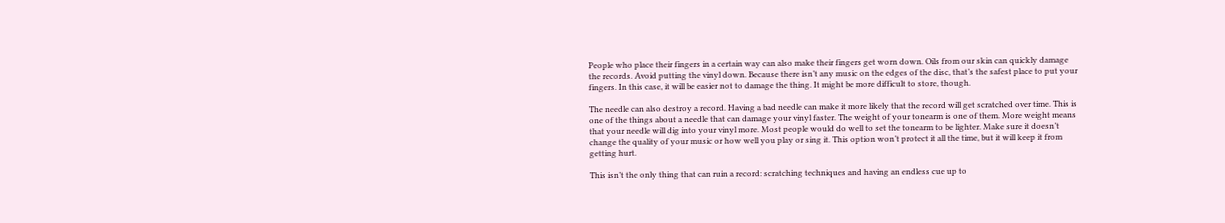People who place their fingers in a certain way can also make their fingers get worn down. Oils from our skin can quickly damage the records. Avoid putting the vinyl down. Because there isn’t any music on the edges of the disc, that’s the safest place to put your fingers. In this case, it will be easier not to damage the thing. It might be more difficult to store, though.

The needle can also destroy a record. Having a bad needle can make it more likely that the record will get scratched over time. This is one of the things about a needle that can damage your vinyl faster. The weight of your tonearm is one of them. More weight means that your needle will dig into your vinyl more. Most people would do well to set the tonearm to be lighter. Make sure it doesn’t change the quality of your music or how well you play or sing it. This option won’t protect it all the time, but it will keep it from getting hurt.

This isn’t the only thing that can ruin a record: scratching techniques and having an endless cue up to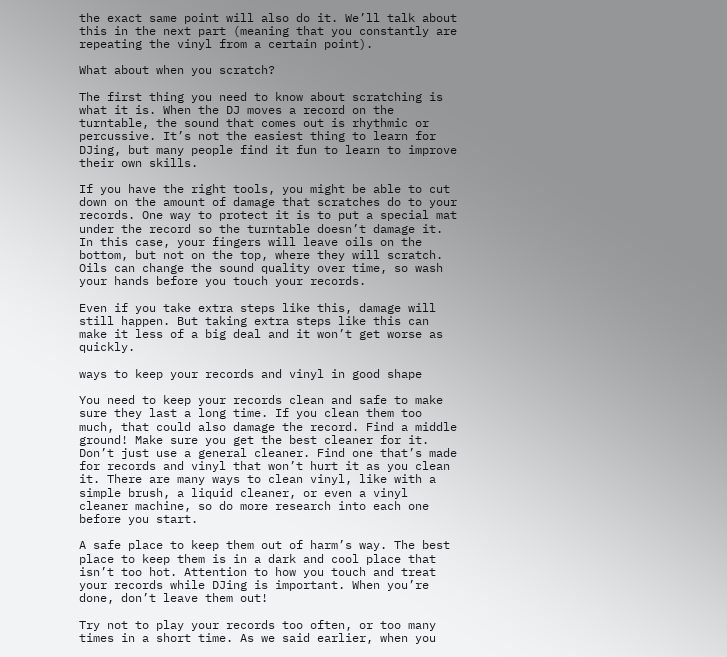the exact same point will also do it. We’ll talk about this in the next part (meaning that you constantly are repeating the vinyl from a certain point).

What about when you scratch?

The first thing you need to know about scratching is what it is. When the DJ moves a record on the turntable, the sound that comes out is rhythmic or percussive. It’s not the easiest thing to learn for DJing, but many people find it fun to learn to improve their own skills.

If you have the right tools, you might be able to cut down on the amount of damage that scratches do to your records. One way to protect it is to put a special mat under the record so the turntable doesn’t damage it. In this case, your fingers will leave oils on the bottom, but not on the top, where they will scratch. Oils can change the sound quality over time, so wash your hands before you touch your records.

Even if you take extra steps like this, damage will still happen. But taking extra steps like this can make it less of a big deal and it won’t get worse as quickly.

ways to keep your records and vinyl in good shape

You need to keep your records clean and safe to make sure they last a long time. If you clean them too much, that could also damage the record. Find a middle ground! Make sure you get the best cleaner for it. Don’t just use a general cleaner. Find one that’s made for records and vinyl that won’t hurt it as you clean it. There are many ways to clean vinyl, like with a simple brush, a liquid cleaner, or even a vinyl cleaner machine, so do more research into each one before you start.

A safe place to keep them out of harm’s way. The best place to keep them is in a dark and cool place that isn’t too hot. Attention to how you touch and treat your records while DJing is important. When you’re done, don’t leave them out!

Try not to play your records too often, or too many times in a short time. As we said earlier, when you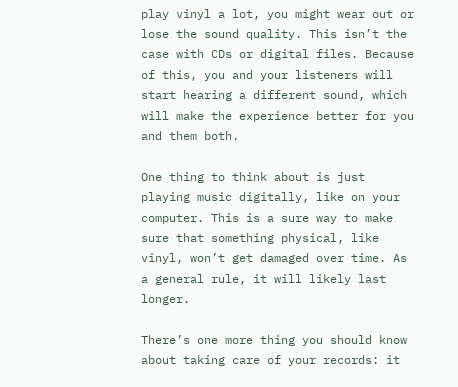play vinyl a lot, you might wear out or lose the sound quality. This isn’t the case with CDs or digital files. Because of this, you and your listeners will start hearing a different sound, which will make the experience better for you and them both.

One thing to think about is just playing music digitally, like on your computer. This is a sure way to make sure that something physical, like vinyl, won’t get damaged over time. As a general rule, it will likely last longer.

There’s one more thing you should know about taking care of your records: it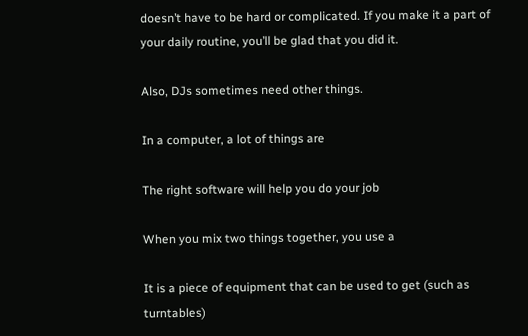doesn’t have to be hard or complicated. If you make it a part of your daily routine, you’ll be glad that you did it.

Also, DJs sometimes need other things.

In a computer, a lot of things are

The right software will help you do your job

When you mix two things together, you use a

It is a piece of equipment that can be used to get (such as turntables)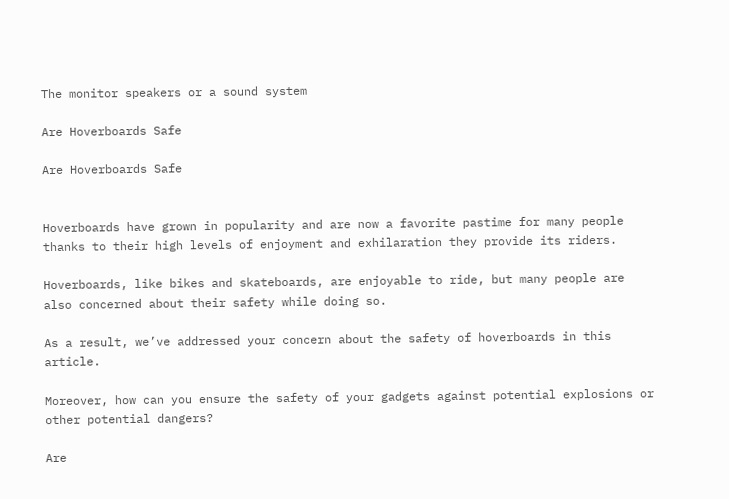The monitor speakers or a sound system

Are Hoverboards Safe

Are Hoverboards Safe


Hoverboards have grown in popularity and are now a favorite pastime for many people thanks to their high levels of enjoyment and exhilaration they provide its riders.

Hoverboards, like bikes and skateboards, are enjoyable to ride, but many people are also concerned about their safety while doing so.

As a result, we’ve addressed your concern about the safety of hoverboards in this article.

Moreover, how can you ensure the safety of your gadgets against potential explosions or other potential dangers?

Are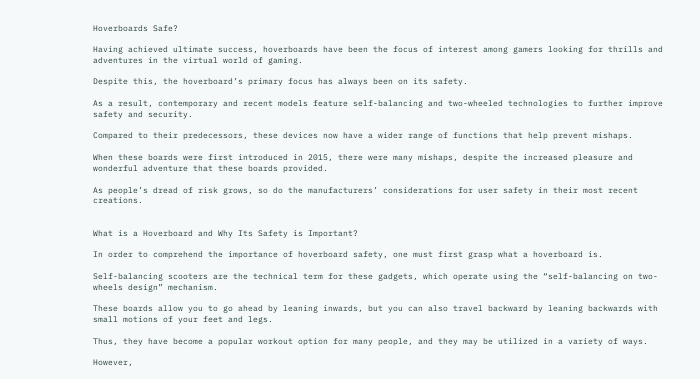Hoverboards Safe?

Having achieved ultimate success, hoverboards have been the focus of interest among gamers looking for thrills and adventures in the virtual world of gaming.

Despite this, the hoverboard’s primary focus has always been on its safety.

As a result, contemporary and recent models feature self-balancing and two-wheeled technologies to further improve safety and security.

Compared to their predecessors, these devices now have a wider range of functions that help prevent mishaps.

When these boards were first introduced in 2015, there were many mishaps, despite the increased pleasure and wonderful adventure that these boards provided.

As people’s dread of risk grows, so do the manufacturers’ considerations for user safety in their most recent creations.


What is a Hoverboard and Why Its Safety is Important?

In order to comprehend the importance of hoverboard safety, one must first grasp what a hoverboard is.

Self-balancing scooters are the technical term for these gadgets, which operate using the “self-balancing on two-wheels design” mechanism.

These boards allow you to go ahead by leaning inwards, but you can also travel backward by leaning backwards with small motions of your feet and legs.

Thus, they have become a popular workout option for many people, and they may be utilized in a variety of ways.

However,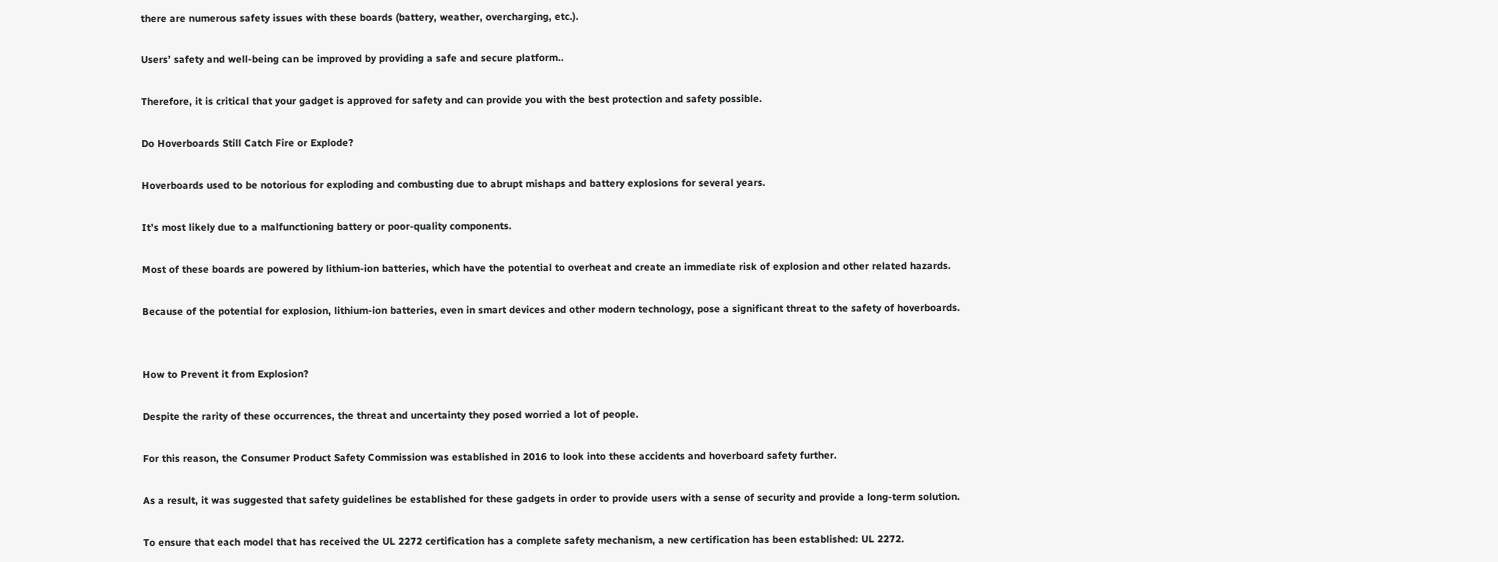there are numerous safety issues with these boards (battery, weather, overcharging, etc.).

Users’ safety and well-being can be improved by providing a safe and secure platform..

Therefore, it is critical that your gadget is approved for safety and can provide you with the best protection and safety possible.

Do Hoverboards Still Catch Fire or Explode?

Hoverboards used to be notorious for exploding and combusting due to abrupt mishaps and battery explosions for several years.

It’s most likely due to a malfunctioning battery or poor-quality components.

Most of these boards are powered by lithium-ion batteries, which have the potential to overheat and create an immediate risk of explosion and other related hazards.

Because of the potential for explosion, lithium-ion batteries, even in smart devices and other modern technology, pose a significant threat to the safety of hoverboards.


How to Prevent it from Explosion?

Despite the rarity of these occurrences, the threat and uncertainty they posed worried a lot of people.

For this reason, the Consumer Product Safety Commission was established in 2016 to look into these accidents and hoverboard safety further.

As a result, it was suggested that safety guidelines be established for these gadgets in order to provide users with a sense of security and provide a long-term solution.

To ensure that each model that has received the UL 2272 certification has a complete safety mechanism, a new certification has been established: UL 2272.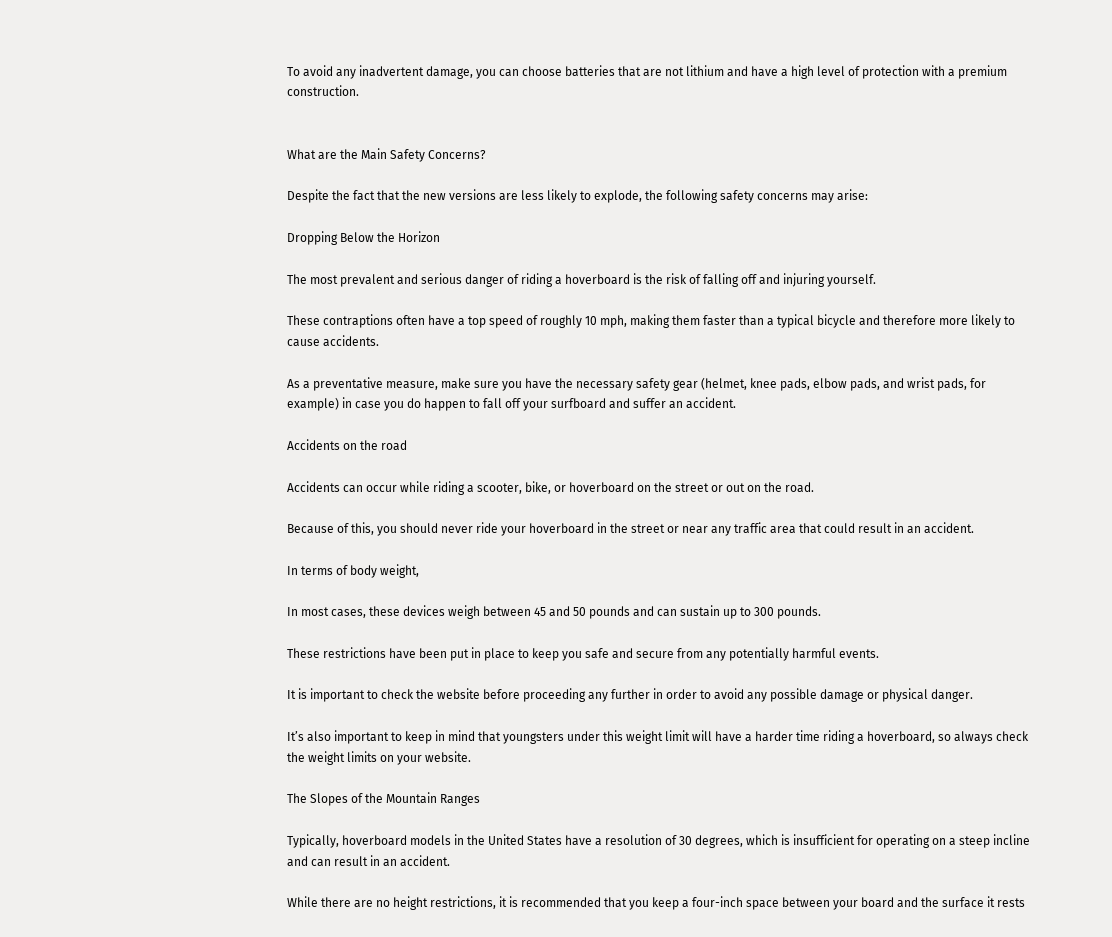To avoid any inadvertent damage, you can choose batteries that are not lithium and have a high level of protection with a premium construction.


What are the Main Safety Concerns?

Despite the fact that the new versions are less likely to explode, the following safety concerns may arise:

Dropping Below the Horizon

The most prevalent and serious danger of riding a hoverboard is the risk of falling off and injuring yourself.

These contraptions often have a top speed of roughly 10 mph, making them faster than a typical bicycle and therefore more likely to cause accidents.

As a preventative measure, make sure you have the necessary safety gear (helmet, knee pads, elbow pads, and wrist pads, for example) in case you do happen to fall off your surfboard and suffer an accident.

Accidents on the road

Accidents can occur while riding a scooter, bike, or hoverboard on the street or out on the road.

Because of this, you should never ride your hoverboard in the street or near any traffic area that could result in an accident.

In terms of body weight,

In most cases, these devices weigh between 45 and 50 pounds and can sustain up to 300 pounds.

These restrictions have been put in place to keep you safe and secure from any potentially harmful events.

It is important to check the website before proceeding any further in order to avoid any possible damage or physical danger.

It’s also important to keep in mind that youngsters under this weight limit will have a harder time riding a hoverboard, so always check the weight limits on your website.

The Slopes of the Mountain Ranges

Typically, hoverboard models in the United States have a resolution of 30 degrees, which is insufficient for operating on a steep incline and can result in an accident.

While there are no height restrictions, it is recommended that you keep a four-inch space between your board and the surface it rests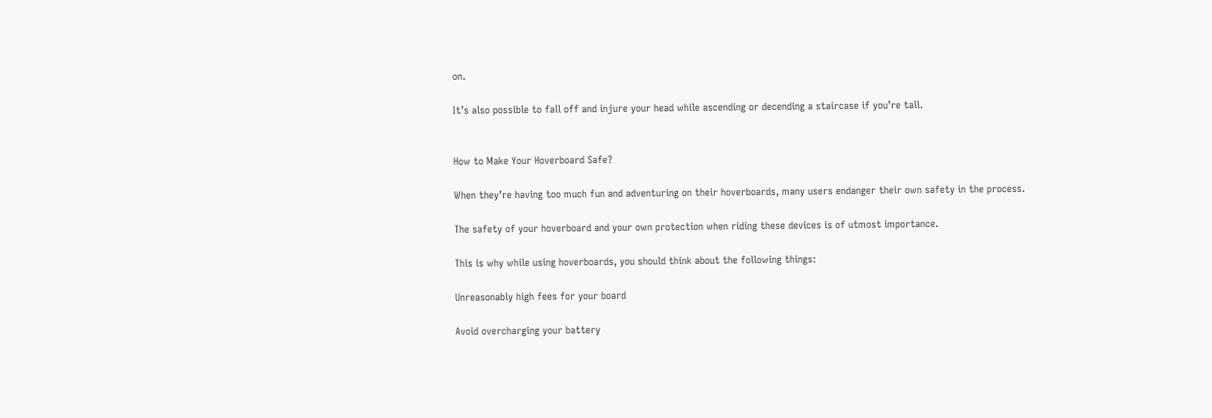on.

It’s also possible to fall off and injure your head while ascending or decending a staircase if you’re tall.


How to Make Your Hoverboard Safe?

When they’re having too much fun and adventuring on their hoverboards, many users endanger their own safety in the process.

The safety of your hoverboard and your own protection when riding these devices is of utmost importance.

This is why while using hoverboards, you should think about the following things:

Unreasonably high fees for your board

Avoid overcharging your battery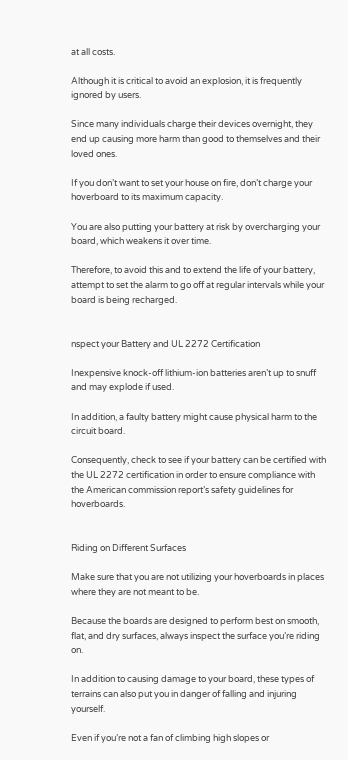at all costs.

Although it is critical to avoid an explosion, it is frequently ignored by users.

Since many individuals charge their devices overnight, they end up causing more harm than good to themselves and their loved ones.

If you don’t want to set your house on fire, don’t charge your hoverboard to its maximum capacity.

You are also putting your battery at risk by overcharging your board, which weakens it over time.

Therefore, to avoid this and to extend the life of your battery, attempt to set the alarm to go off at regular intervals while your board is being recharged.


nspect your Battery and UL 2272 Certification

Inexpensive knock-off lithium-ion batteries aren’t up to snuff and may explode if used.

In addition, a faulty battery might cause physical harm to the circuit board.

Consequently, check to see if your battery can be certified with the UL 2272 certification in order to ensure compliance with the American commission report’s safety guidelines for hoverboards.


Riding on Different Surfaces

Make sure that you are not utilizing your hoverboards in places where they are not meant to be.

Because the boards are designed to perform best on smooth, flat, and dry surfaces, always inspect the surface you’re riding on.

In addition to causing damage to your board, these types of terrains can also put you in danger of falling and injuring yourself.

Even if you’re not a fan of climbing high slopes or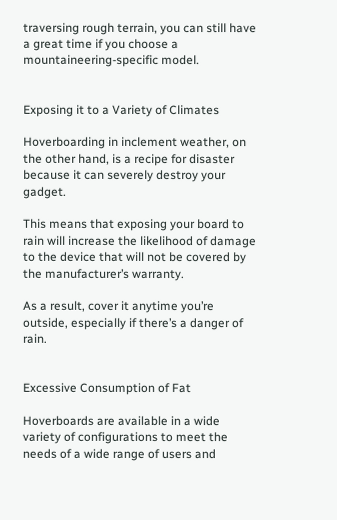traversing rough terrain, you can still have a great time if you choose a mountaineering-specific model.


Exposing it to a Variety of Climates

Hoverboarding in inclement weather, on the other hand, is a recipe for disaster because it can severely destroy your gadget.

This means that exposing your board to rain will increase the likelihood of damage to the device that will not be covered by the manufacturer’s warranty.

As a result, cover it anytime you’re outside, especially if there’s a danger of rain.


Excessive Consumption of Fat

Hoverboards are available in a wide variety of configurations to meet the needs of a wide range of users and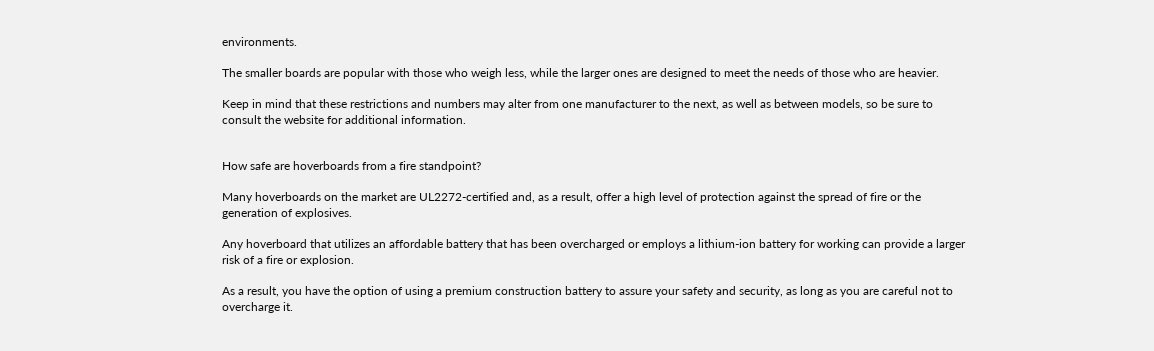environments.

The smaller boards are popular with those who weigh less, while the larger ones are designed to meet the needs of those who are heavier.

Keep in mind that these restrictions and numbers may alter from one manufacturer to the next, as well as between models, so be sure to consult the website for additional information.


How safe are hoverboards from a fire standpoint?

Many hoverboards on the market are UL2272-certified and, as a result, offer a high level of protection against the spread of fire or the generation of explosives.

Any hoverboard that utilizes an affordable battery that has been overcharged or employs a lithium-ion battery for working can provide a larger risk of a fire or explosion.

As a result, you have the option of using a premium construction battery to assure your safety and security, as long as you are careful not to overcharge it.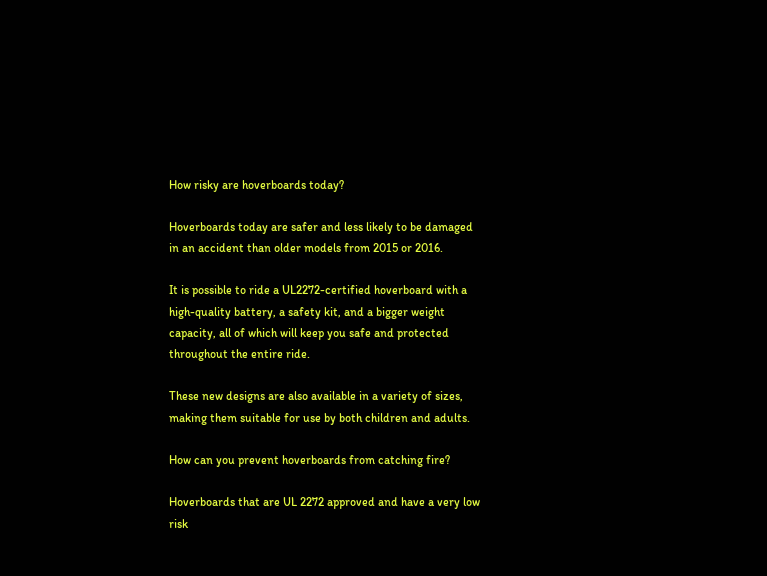How risky are hoverboards today?

Hoverboards today are safer and less likely to be damaged in an accident than older models from 2015 or 2016.

It is possible to ride a UL2272-certified hoverboard with a high-quality battery, a safety kit, and a bigger weight capacity, all of which will keep you safe and protected throughout the entire ride.

These new designs are also available in a variety of sizes, making them suitable for use by both children and adults.

How can you prevent hoverboards from catching fire?

Hoverboards that are UL 2272 approved and have a very low risk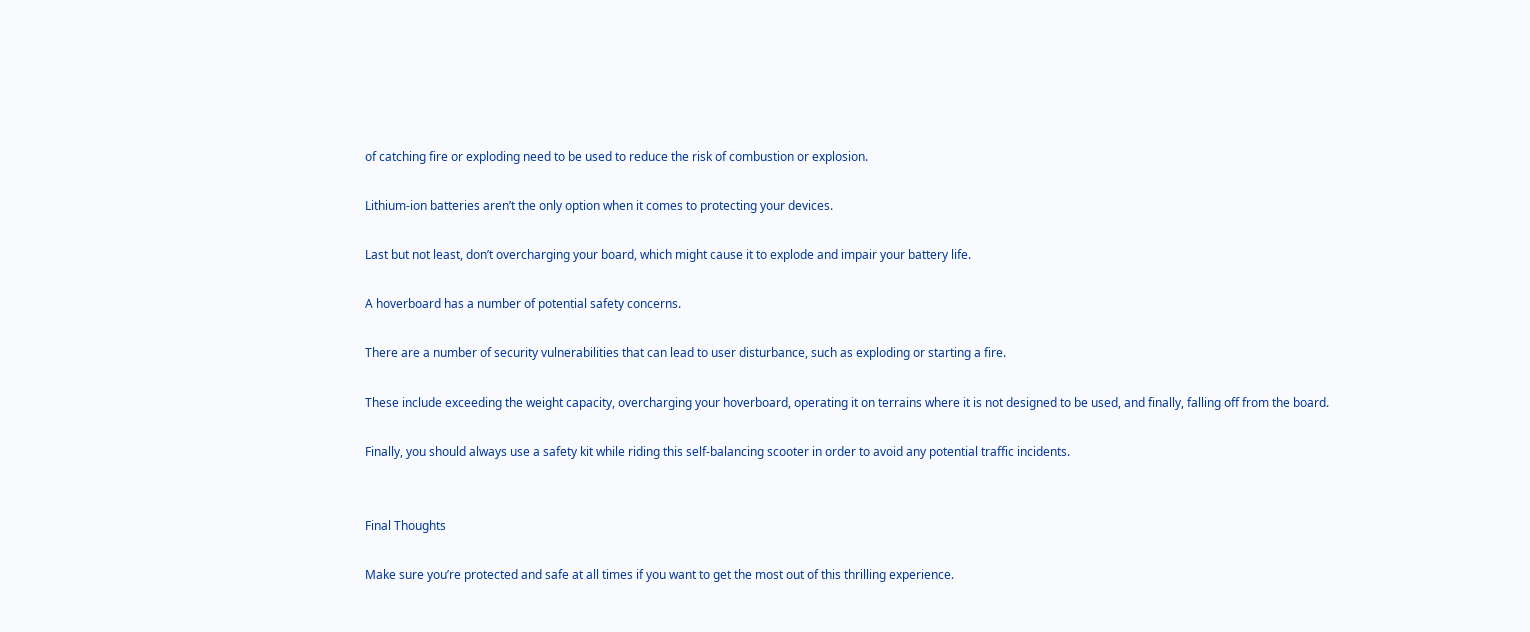of catching fire or exploding need to be used to reduce the risk of combustion or explosion.

Lithium-ion batteries aren’t the only option when it comes to protecting your devices.

Last but not least, don’t overcharging your board, which might cause it to explode and impair your battery life.

A hoverboard has a number of potential safety concerns.

There are a number of security vulnerabilities that can lead to user disturbance, such as exploding or starting a fire.

These include exceeding the weight capacity, overcharging your hoverboard, operating it on terrains where it is not designed to be used, and finally, falling off from the board.

Finally, you should always use a safety kit while riding this self-balancing scooter in order to avoid any potential traffic incidents.


Final Thoughts

Make sure you’re protected and safe at all times if you want to get the most out of this thrilling experience.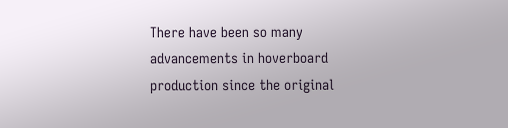There have been so many advancements in hoverboard production since the original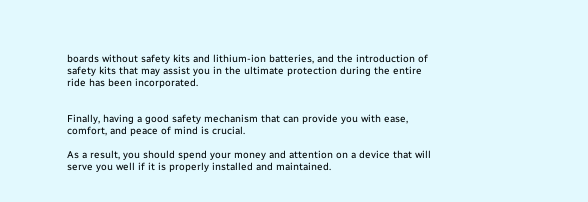boards without safety kits and lithium-ion batteries, and the introduction of safety kits that may assist you in the ultimate protection during the entire ride has been incorporated.


Finally, having a good safety mechanism that can provide you with ease, comfort, and peace of mind is crucial.

As a result, you should spend your money and attention on a device that will serve you well if it is properly installed and maintained.